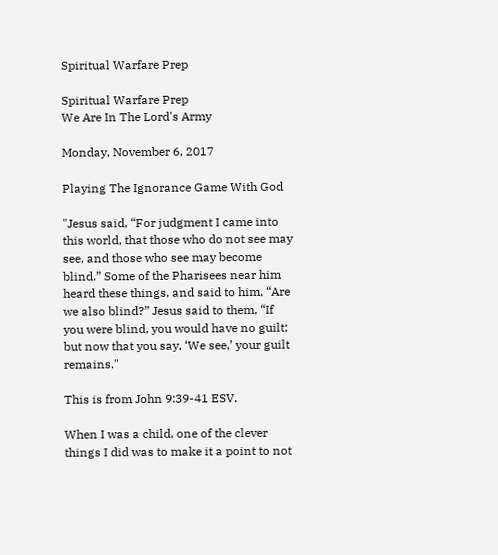Spiritual Warfare Prep

Spiritual Warfare Prep
We Are In The Lord's Army

Monday, November 6, 2017

Playing The Ignorance Game With God

"Jesus said, “For judgment I came into this world, that those who do not see may see, and those who see may become blind.” Some of the Pharisees near him heard these things, and said to him, “Are we also blind?” Jesus said to them, “If you were blind, you would have no guilt; but now that you say, ‘We see,’ your guilt remains."

This is from John 9:39-41 ESV.

When I was a child, one of the clever things I did was to make it a point to not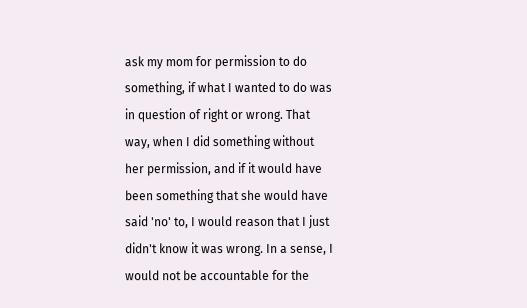ask my mom for permission to do something, if what I wanted to do was in question of right or wrong. That way, when I did something without her permission, and if it would have been something that she would have said 'no' to, I would reason that I just didn't know it was wrong. In a sense, I would not be accountable for the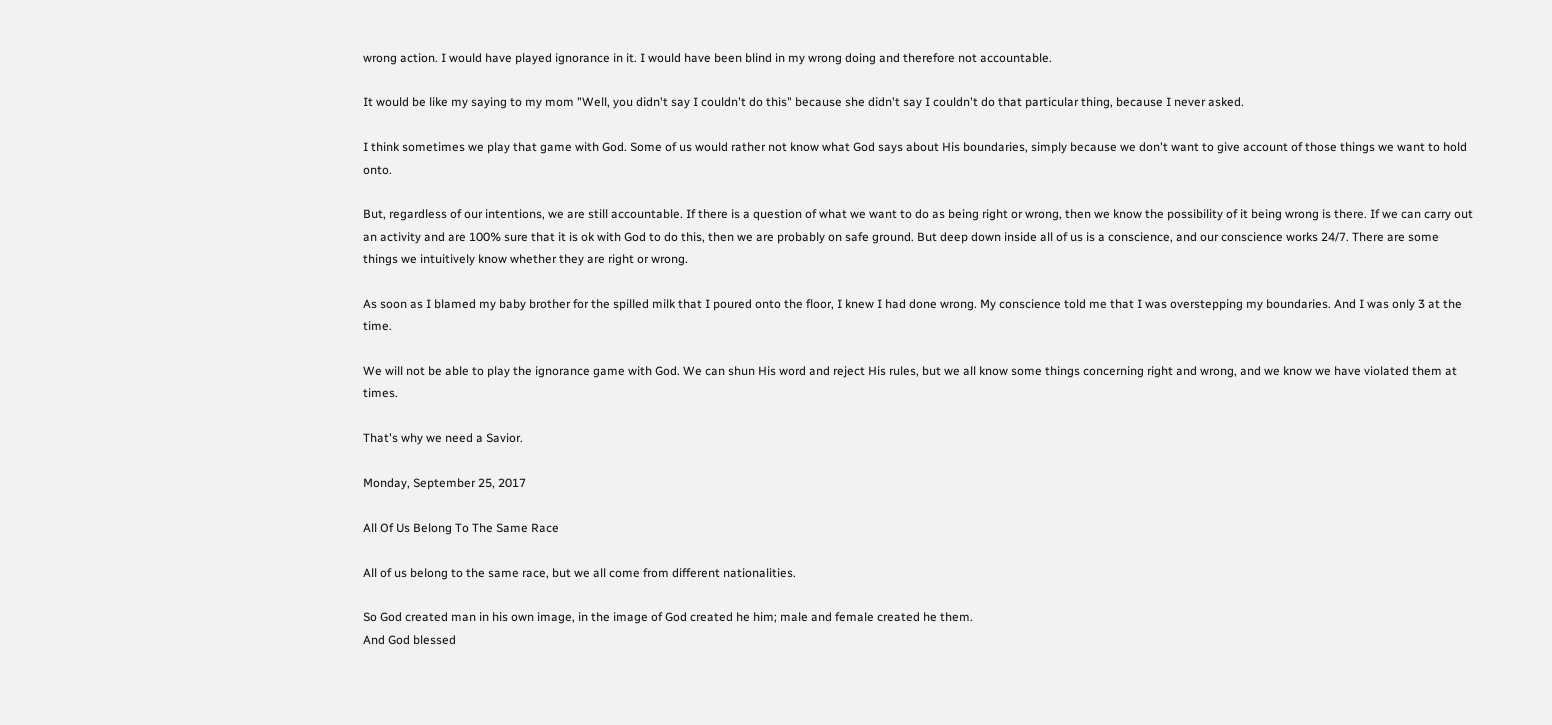wrong action. I would have played ignorance in it. I would have been blind in my wrong doing and therefore not accountable.

It would be like my saying to my mom "Well, you didn't say I couldn't do this" because she didn't say I couldn't do that particular thing, because I never asked.

I think sometimes we play that game with God. Some of us would rather not know what God says about His boundaries, simply because we don't want to give account of those things we want to hold onto.

But, regardless of our intentions, we are still accountable. If there is a question of what we want to do as being right or wrong, then we know the possibility of it being wrong is there. If we can carry out an activity and are 100% sure that it is ok with God to do this, then we are probably on safe ground. But deep down inside all of us is a conscience, and our conscience works 24/7. There are some things we intuitively know whether they are right or wrong.

As soon as I blamed my baby brother for the spilled milk that I poured onto the floor, I knew I had done wrong. My conscience told me that I was overstepping my boundaries. And I was only 3 at the time.

We will not be able to play the ignorance game with God. We can shun His word and reject His rules, but we all know some things concerning right and wrong, and we know we have violated them at times.

That's why we need a Savior.

Monday, September 25, 2017

All Of Us Belong To The Same Race

All of us belong to the same race, but we all come from different nationalities.

So God created man in his own image, in the image of God created he him; male and female created he them.
And God blessed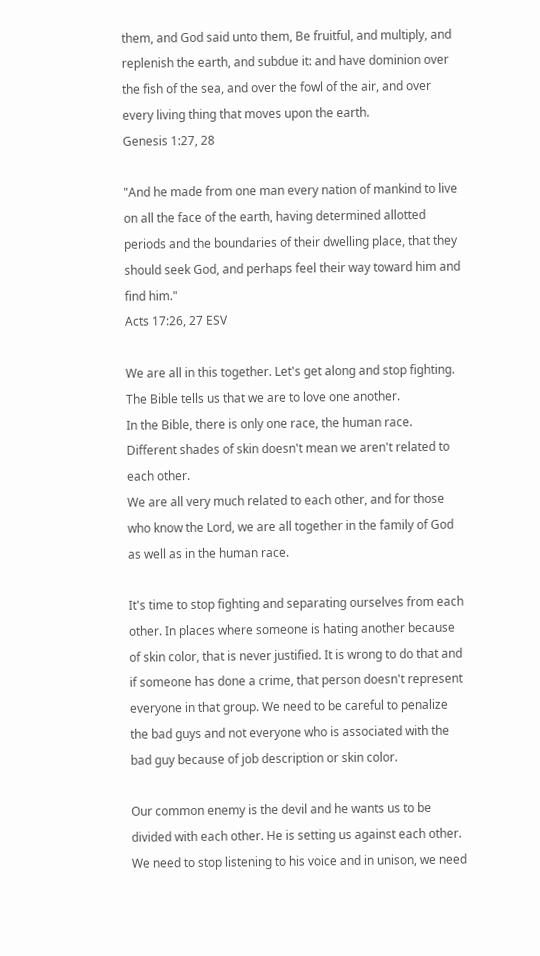them, and God said unto them, Be fruitful, and multiply, and replenish the earth, and subdue it: and have dominion over the fish of the sea, and over the fowl of the air, and over every living thing that moves upon the earth.
Genesis 1:27, 28

"And he made from one man every nation of mankind to live on all the face of the earth, having determined allotted periods and the boundaries of their dwelling place, that they should seek God, and perhaps feel their way toward him and find him."
Acts 17:26, 27 ESV

We are all in this together. Let's get along and stop fighting. The Bible tells us that we are to love one another.
In the Bible, there is only one race, the human race. Different shades of skin doesn't mean we aren't related to each other.
We are all very much related to each other, and for those who know the Lord, we are all together in the family of God as well as in the human race.

It's time to stop fighting and separating ourselves from each other. In places where someone is hating another because of skin color, that is never justified. It is wrong to do that and if someone has done a crime, that person doesn't represent everyone in that group. We need to be careful to penalize the bad guys and not everyone who is associated with the bad guy because of job description or skin color.

Our common enemy is the devil and he wants us to be divided with each other. He is setting us against each other. We need to stop listening to his voice and in unison, we need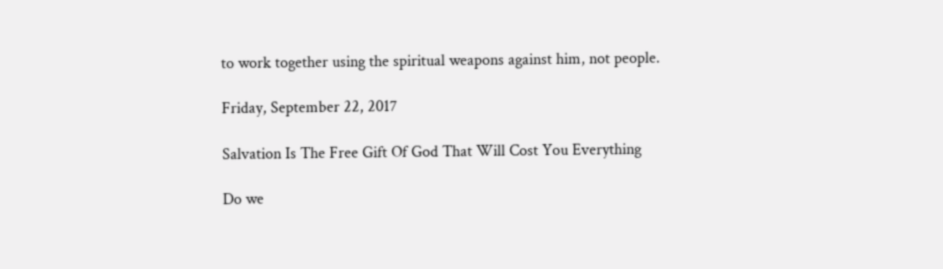to work together using the spiritual weapons against him, not people.

Friday, September 22, 2017

Salvation Is The Free Gift Of God That Will Cost You Everything

Do we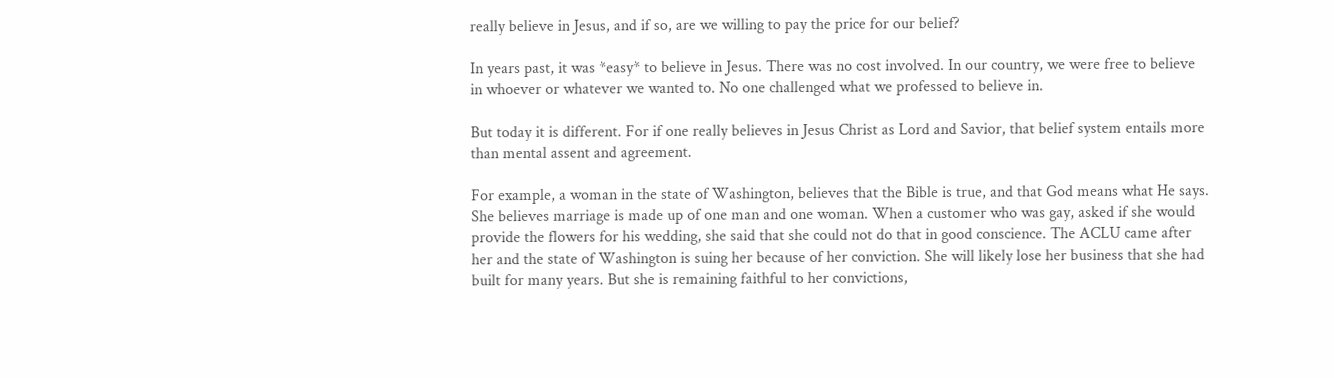really believe in Jesus, and if so, are we willing to pay the price for our belief?

In years past, it was *easy* to believe in Jesus. There was no cost involved. In our country, we were free to believe in whoever or whatever we wanted to. No one challenged what we professed to believe in.

But today it is different. For if one really believes in Jesus Christ as Lord and Savior, that belief system entails more than mental assent and agreement.

For example, a woman in the state of Washington, believes that the Bible is true, and that God means what He says. She believes marriage is made up of one man and one woman. When a customer who was gay, asked if she would provide the flowers for his wedding, she said that she could not do that in good conscience. The ACLU came after her and the state of Washington is suing her because of her conviction. She will likely lose her business that she had built for many years. But she is remaining faithful to her convictions,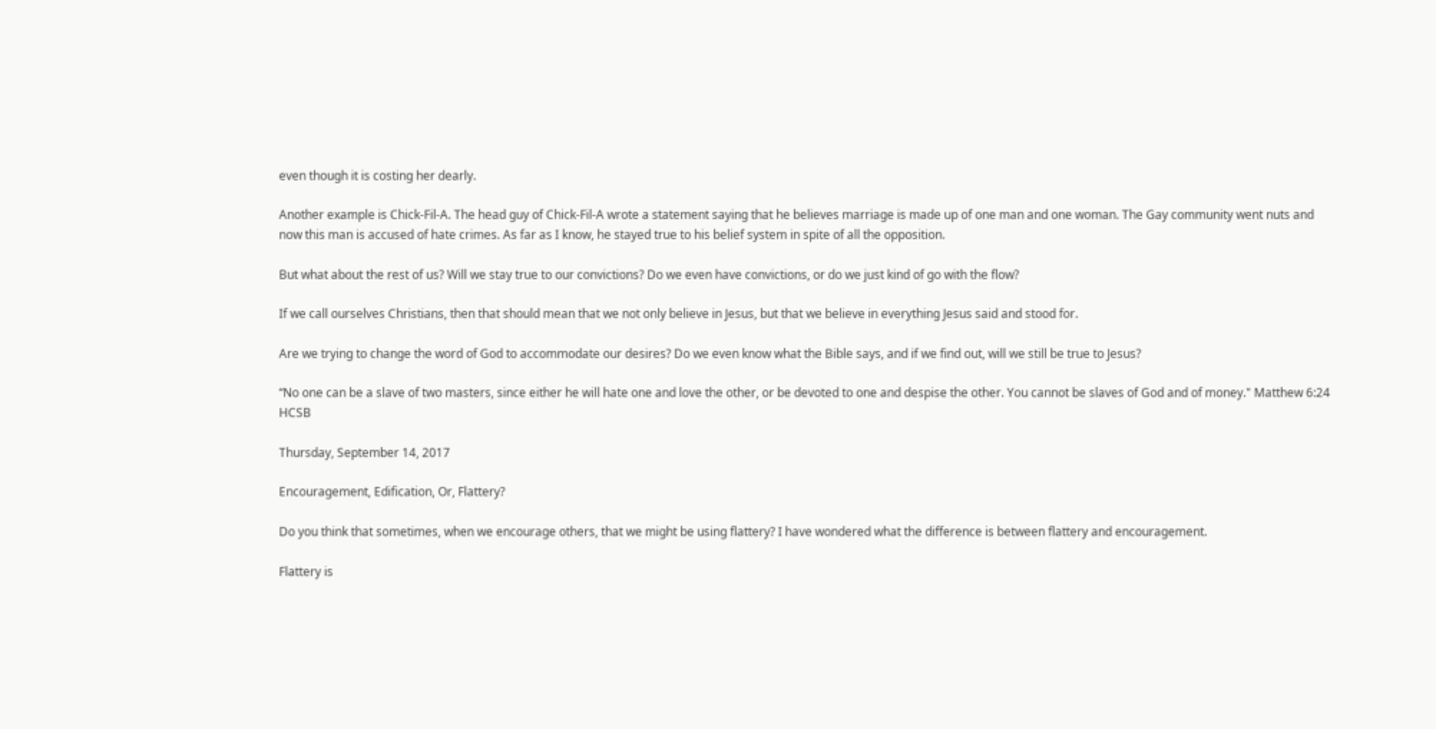even though it is costing her dearly.

Another example is Chick-Fil-A. The head guy of Chick-Fil-A wrote a statement saying that he believes marriage is made up of one man and one woman. The Gay community went nuts and now this man is accused of hate crimes. As far as I know, he stayed true to his belief system in spite of all the opposition.

But what about the rest of us? Will we stay true to our convictions? Do we even have convictions, or do we just kind of go with the flow?

If we call ourselves Christians, then that should mean that we not only believe in Jesus, but that we believe in everything Jesus said and stood for.

Are we trying to change the word of God to accommodate our desires? Do we even know what the Bible says, and if we find out, will we still be true to Jesus?

“No one can be a slave of two masters, since either he will hate one and love the other, or be devoted to one and despise the other. You cannot be slaves of God and of money." Matthew 6:24 HCSB

Thursday, September 14, 2017

Encouragement, Edification, Or, Flattery?

Do you think that sometimes, when we encourage others, that we might be using flattery? I have wondered what the difference is between flattery and encouragement.

Flattery is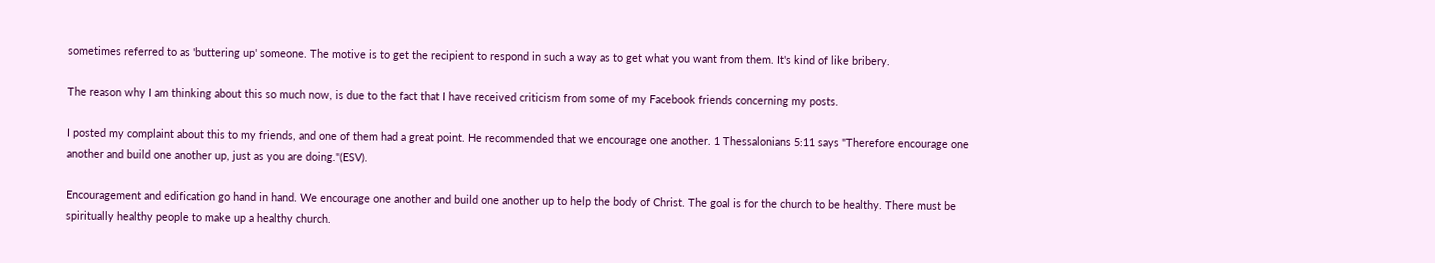sometimes referred to as 'buttering up' someone. The motive is to get the recipient to respond in such a way as to get what you want from them. It's kind of like bribery.

The reason why I am thinking about this so much now, is due to the fact that I have received criticism from some of my Facebook friends concerning my posts.

I posted my complaint about this to my friends, and one of them had a great point. He recommended that we encourage one another. 1 Thessalonians 5:11 says "Therefore encourage one another and build one another up, just as you are doing."(ESV).

Encouragement and edification go hand in hand. We encourage one another and build one another up to help the body of Christ. The goal is for the church to be healthy. There must be spiritually healthy people to make up a healthy church.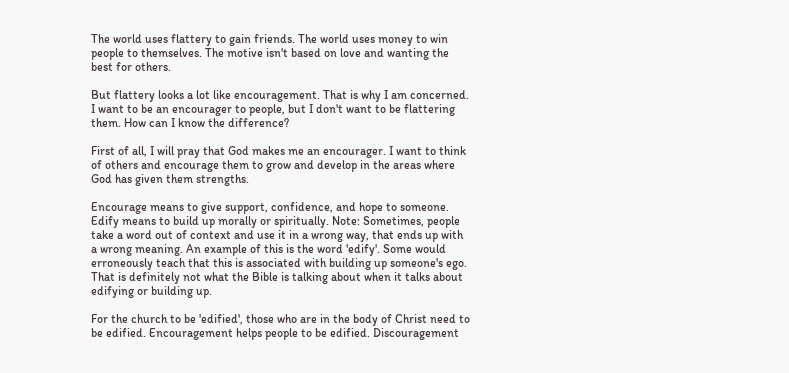The world uses flattery to gain friends. The world uses money to win people to themselves. The motive isn't based on love and wanting the best for others.

But flattery looks a lot like encouragement. That is why I am concerned. I want to be an encourager to people, but I don't want to be flattering them. How can I know the difference?

First of all, I will pray that God makes me an encourager. I want to think of others and encourage them to grow and develop in the areas where God has given them strengths.

Encourage means to give support, confidence, and hope to someone. Edify means to build up morally or spiritually. Note: Sometimes, people take a word out of context and use it in a wrong way, that ends up with a wrong meaning. An example of this is the word 'edify'. Some would erroneously teach that this is associated with building up someone's ego. That is definitely not what the Bible is talking about when it talks about edifying or building up.

For the church to be 'edified', those who are in the body of Christ need to be edified. Encouragement helps people to be edified. Discouragement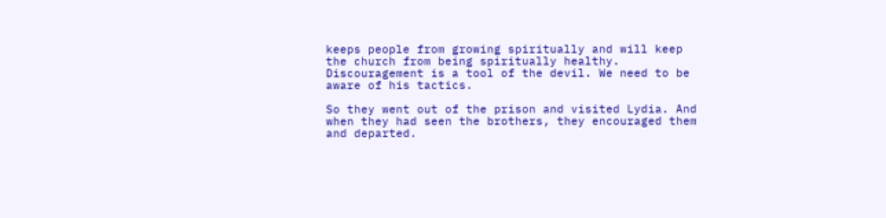keeps people from growing spiritually and will keep the church from being spiritually healthy. Discouragement is a tool of the devil. We need to be aware of his tactics.

So they went out of the prison and visited Lydia. And when they had seen the brothers, they encouraged them and departed.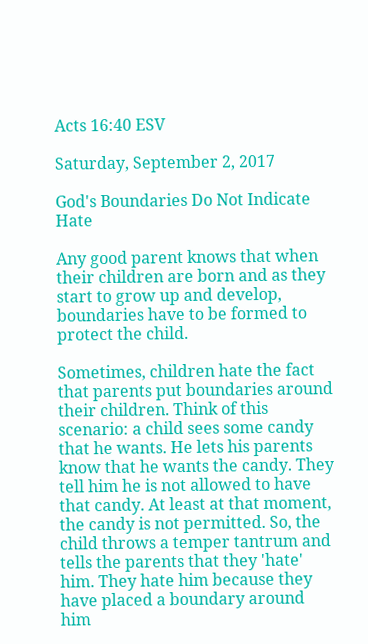Acts 16:40 ESV

Saturday, September 2, 2017

God's Boundaries Do Not Indicate Hate

Any good parent knows that when their children are born and as they start to grow up and develop, boundaries have to be formed to protect the child.

Sometimes, children hate the fact that parents put boundaries around their children. Think of this scenario: a child sees some candy that he wants. He lets his parents know that he wants the candy. They tell him he is not allowed to have that candy. At least at that moment, the candy is not permitted. So, the child throws a temper tantrum and tells the parents that they 'hate' him. They hate him because they have placed a boundary around him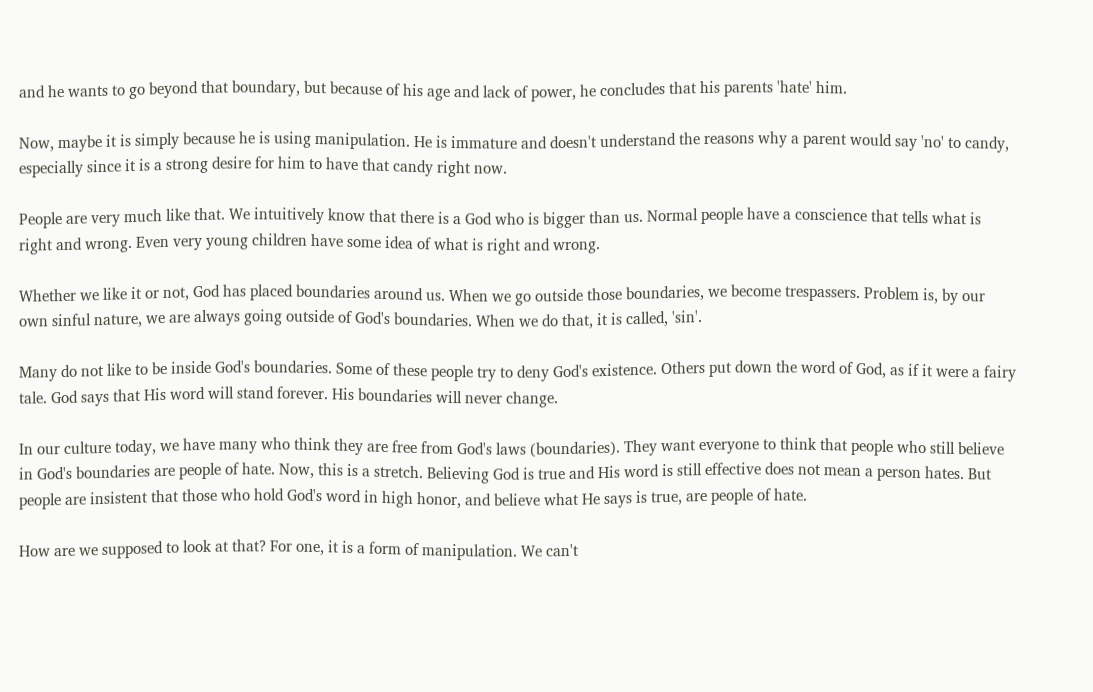and he wants to go beyond that boundary, but because of his age and lack of power, he concludes that his parents 'hate' him.

Now, maybe it is simply because he is using manipulation. He is immature and doesn't understand the reasons why a parent would say 'no' to candy, especially since it is a strong desire for him to have that candy right now.

People are very much like that. We intuitively know that there is a God who is bigger than us. Normal people have a conscience that tells what is right and wrong. Even very young children have some idea of what is right and wrong.

Whether we like it or not, God has placed boundaries around us. When we go outside those boundaries, we become trespassers. Problem is, by our own sinful nature, we are always going outside of God's boundaries. When we do that, it is called, 'sin'.

Many do not like to be inside God's boundaries. Some of these people try to deny God's existence. Others put down the word of God, as if it were a fairy tale. God says that His word will stand forever. His boundaries will never change.

In our culture today, we have many who think they are free from God's laws (boundaries). They want everyone to think that people who still believe in God's boundaries are people of hate. Now, this is a stretch. Believing God is true and His word is still effective does not mean a person hates. But people are insistent that those who hold God's word in high honor, and believe what He says is true, are people of hate.

How are we supposed to look at that? For one, it is a form of manipulation. We can't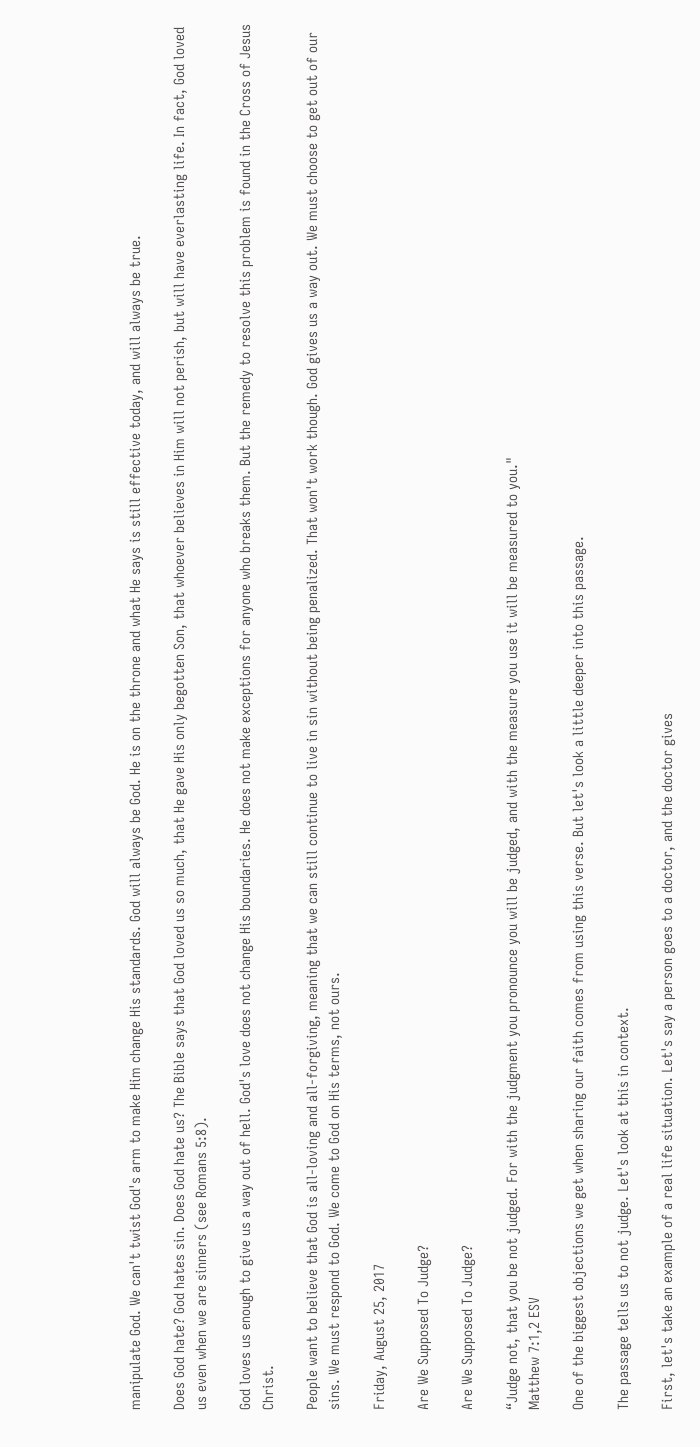manipulate God. We can't twist God's arm to make Him change His standards. God will always be God. He is on the throne and what He says is still effective today, and will always be true.

Does God hate? God hates sin. Does God hate us? The Bible says that God loved us so much, that He gave His only begotten Son, that whoever believes in Him will not perish, but will have everlasting life. In fact, God loved us even when we are sinners (see Romans 5:8).

God loves us enough to give us a way out of hell. God's love does not change His boundaries. He does not make exceptions for anyone who breaks them. But the remedy to resolve this problem is found in the Cross of Jesus Christ.

People want to believe that God is all-loving and all-forgiving, meaning that we can still continue to live in sin without being penalized. That won't work though. God gives us a way out. We must choose to get out of our sins. We must respond to God. We come to God on His terms, not ours.

Friday, August 25, 2017

Are We Supposed To Judge?

Are We Supposed To Judge?

“Judge not, that you be not judged. For with the judgment you pronounce you will be judged, and with the measure you use it will be measured to you."
Matthew 7:1,2 ESV

One of the biggest objections we get when sharing our faith comes from using this verse. But let's look a little deeper into this passage.

The passage tells us to not judge. Let's look at this in context.

First, let's take an example of a real life situation. Let's say a person goes to a doctor, and the doctor gives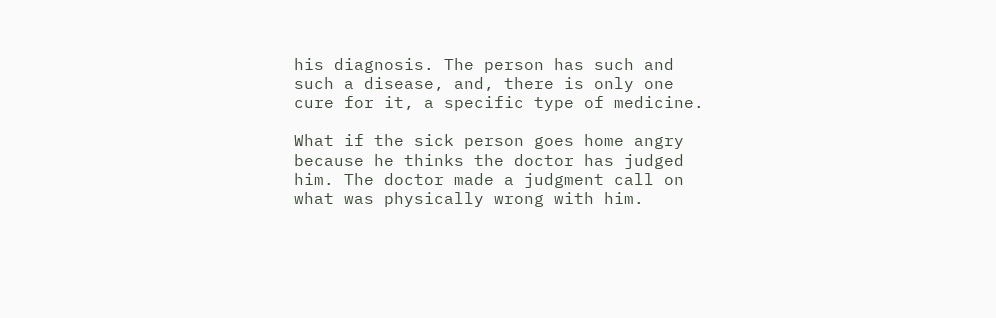his diagnosis. The person has such and such a disease, and, there is only one cure for it, a specific type of medicine.

What if the sick person goes home angry because he thinks the doctor has judged him. The doctor made a judgment call on what was physically wrong with him.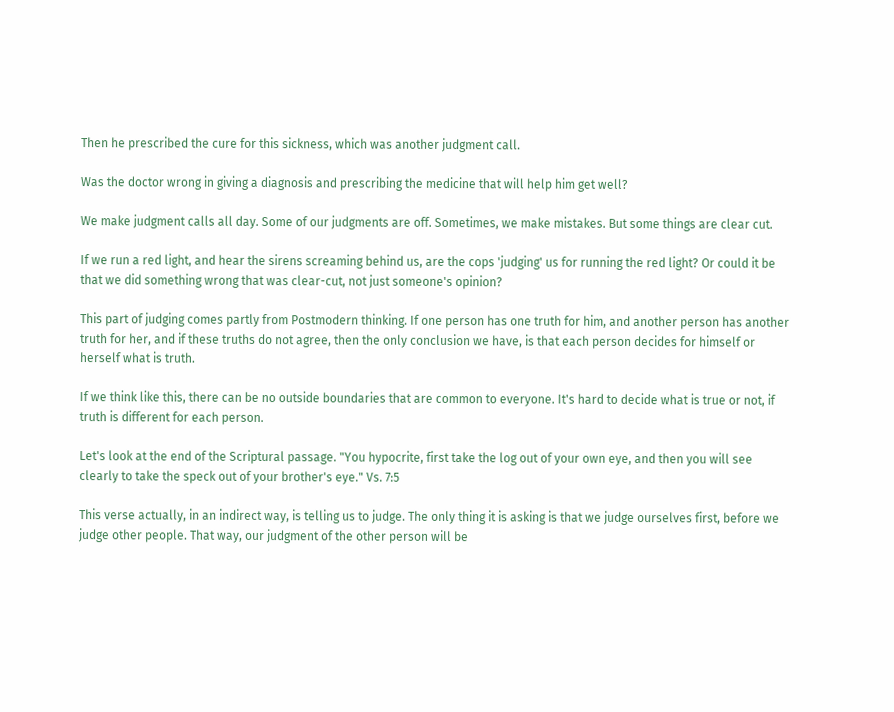Then he prescribed the cure for this sickness, which was another judgment call.

Was the doctor wrong in giving a diagnosis and prescribing the medicine that will help him get well?

We make judgment calls all day. Some of our judgments are off. Sometimes, we make mistakes. But some things are clear cut.

If we run a red light, and hear the sirens screaming behind us, are the cops 'judging' us for running the red light? Or could it be that we did something wrong that was clear-cut, not just someone's opinion?

This part of judging comes partly from Postmodern thinking. If one person has one truth for him, and another person has another truth for her, and if these truths do not agree, then the only conclusion we have, is that each person decides for himself or herself what is truth.

If we think like this, there can be no outside boundaries that are common to everyone. It's hard to decide what is true or not, if truth is different for each person.

Let's look at the end of the Scriptural passage. "You hypocrite, first take the log out of your own eye, and then you will see clearly to take the speck out of your brother's eye." Vs. 7:5

This verse actually, in an indirect way, is telling us to judge. The only thing it is asking is that we judge ourselves first, before we judge other people. That way, our judgment of the other person will be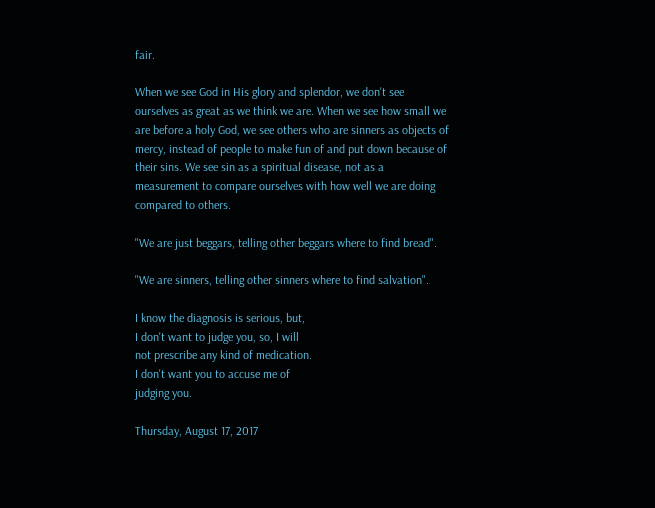fair.

When we see God in His glory and splendor, we don't see ourselves as great as we think we are. When we see how small we are before a holy God, we see others who are sinners as objects of mercy, instead of people to make fun of and put down because of their sins. We see sin as a spiritual disease, not as a measurement to compare ourselves with how well we are doing compared to others.

"We are just beggars, telling other beggars where to find bread".

"We are sinners, telling other sinners where to find salvation".

I know the diagnosis is serious, but,
I don't want to judge you, so, I will
not prescribe any kind of medication.
I don't want you to accuse me of
judging you.

Thursday, August 17, 2017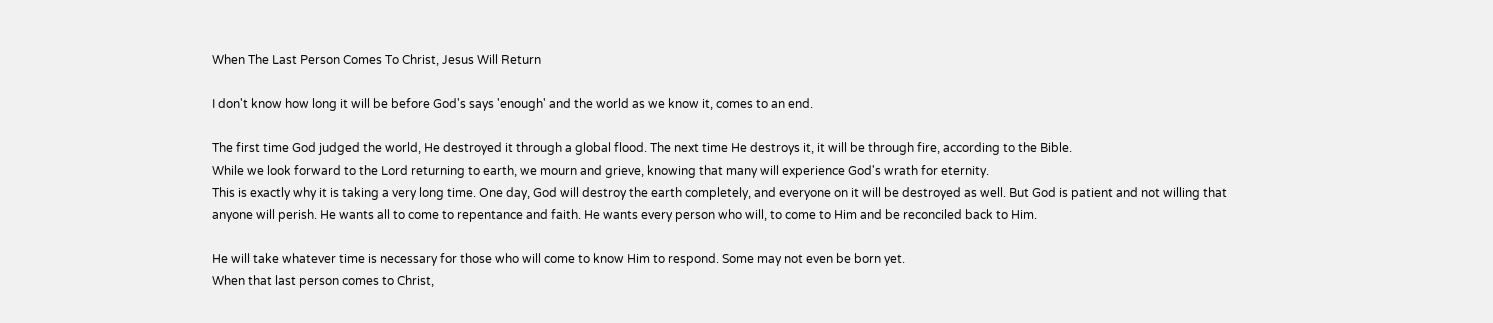When The Last Person Comes To Christ, Jesus Will Return

I don't know how long it will be before God's says 'enough' and the world as we know it, comes to an end.

The first time God judged the world, He destroyed it through a global flood. The next time He destroys it, it will be through fire, according to the Bible.
While we look forward to the Lord returning to earth, we mourn and grieve, knowing that many will experience God's wrath for eternity.
This is exactly why it is taking a very long time. One day, God will destroy the earth completely, and everyone on it will be destroyed as well. But God is patient and not willing that anyone will perish. He wants all to come to repentance and faith. He wants every person who will, to come to Him and be reconciled back to Him.

He will take whatever time is necessary for those who will come to know Him to respond. Some may not even be born yet.
When that last person comes to Christ,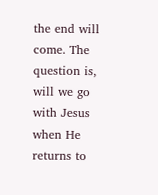the end will come. The question is, will we go with Jesus when He returns to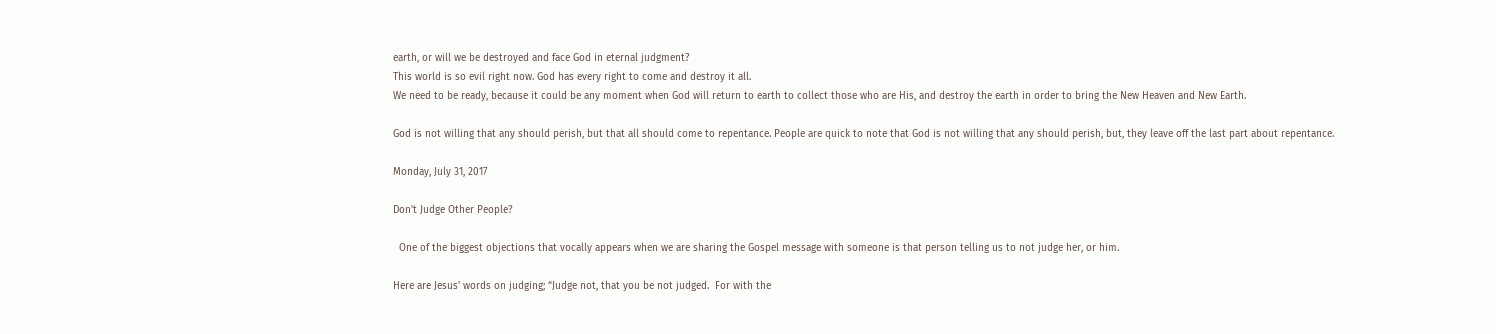earth, or will we be destroyed and face God in eternal judgment?
This world is so evil right now. God has every right to come and destroy it all.
We need to be ready, because it could be any moment when God will return to earth to collect those who are His, and destroy the earth in order to bring the New Heaven and New Earth.

God is not willing that any should perish, but that all should come to repentance. People are quick to note that God is not willing that any should perish, but, they leave off the last part about repentance.

Monday, July 31, 2017

Don't Judge Other People?

  One of the biggest objections that vocally appears when we are sharing the Gospel message with someone is that person telling us to not judge her, or him.

Here are Jesus' words on judging; “Judge not, that you be not judged.  For with the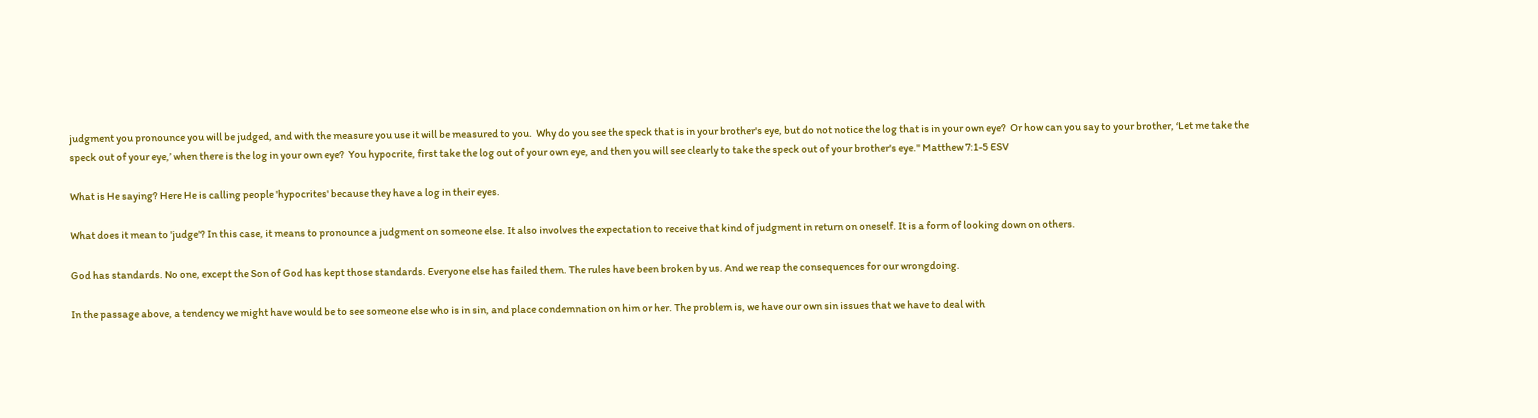judgment you pronounce you will be judged, and with the measure you use it will be measured to you.  Why do you see the speck that is in your brother's eye, but do not notice the log that is in your own eye?  Or how can you say to your brother, ‘Let me take the speck out of your eye,’ when there is the log in your own eye?  You hypocrite, first take the log out of your own eye, and then you will see clearly to take the speck out of your brother's eye." Matthew 7:1-5 ESV

What is He saying? Here He is calling people 'hypocrites' because they have a log in their eyes.

What does it mean to 'judge'? In this case, it means to pronounce a judgment on someone else. It also involves the expectation to receive that kind of judgment in return on oneself. It is a form of looking down on others.

God has standards. No one, except the Son of God has kept those standards. Everyone else has failed them. The rules have been broken by us. And we reap the consequences for our wrongdoing.

In the passage above, a tendency we might have would be to see someone else who is in sin, and place condemnation on him or her. The problem is, we have our own sin issues that we have to deal with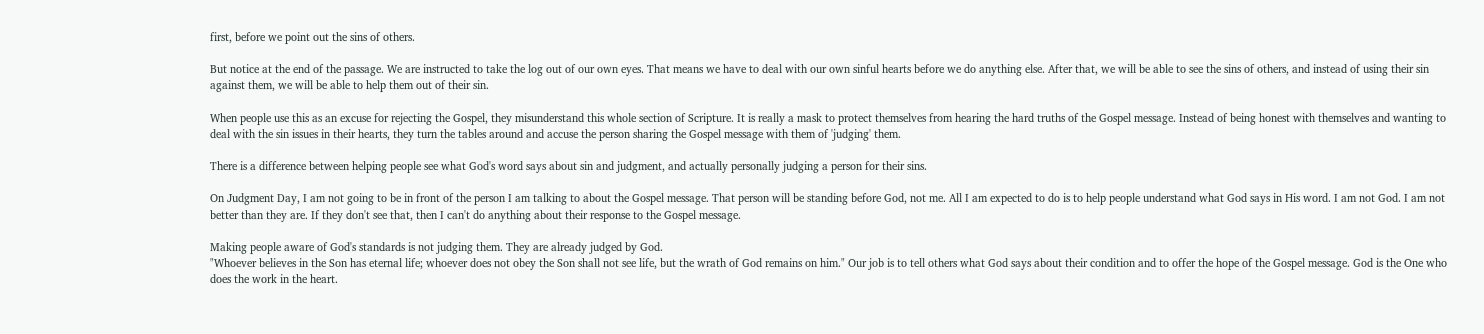first, before we point out the sins of others.

But notice at the end of the passage. We are instructed to take the log out of our own eyes. That means we have to deal with our own sinful hearts before we do anything else. After that, we will be able to see the sins of others, and instead of using their sin against them, we will be able to help them out of their sin.

When people use this as an excuse for rejecting the Gospel, they misunderstand this whole section of Scripture. It is really a mask to protect themselves from hearing the hard truths of the Gospel message. Instead of being honest with themselves and wanting to deal with the sin issues in their hearts, they turn the tables around and accuse the person sharing the Gospel message with them of 'judging' them.

There is a difference between helping people see what God's word says about sin and judgment, and actually personally judging a person for their sins.

On Judgment Day, I am not going to be in front of the person I am talking to about the Gospel message. That person will be standing before God, not me. All I am expected to do is to help people understand what God says in His word. I am not God. I am not better than they are. If they don't see that, then I can't do anything about their response to the Gospel message.

Making people aware of God's standards is not judging them. They are already judged by God.
"Whoever believes in the Son has eternal life; whoever does not obey the Son shall not see life, but the wrath of God remains on him." Our job is to tell others what God says about their condition and to offer the hope of the Gospel message. God is the One who does the work in the heart.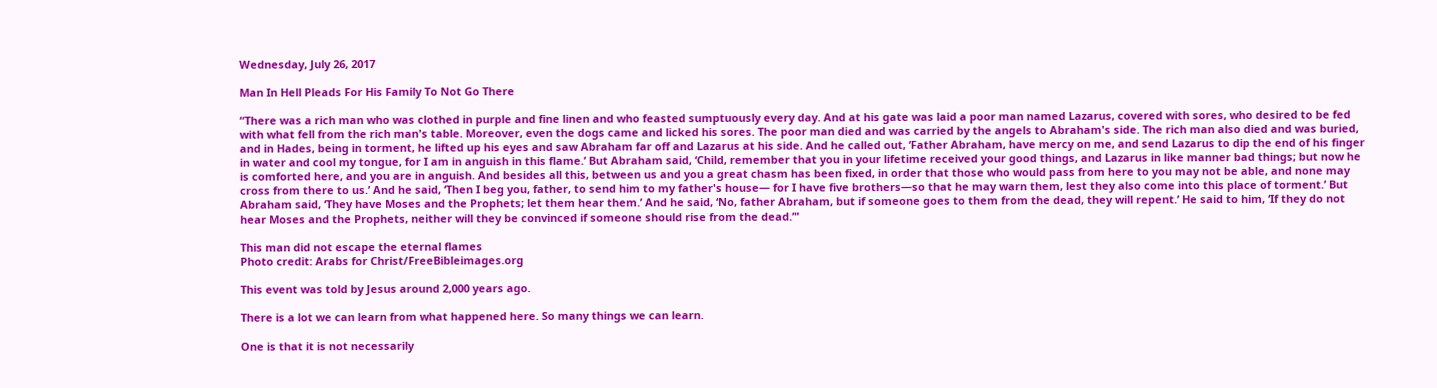Wednesday, July 26, 2017

Man In Hell Pleads For His Family To Not Go There

“There was a rich man who was clothed in purple and fine linen and who feasted sumptuously every day. And at his gate was laid a poor man named Lazarus, covered with sores, who desired to be fed with what fell from the rich man's table. Moreover, even the dogs came and licked his sores. The poor man died and was carried by the angels to Abraham's side. The rich man also died and was buried, and in Hades, being in torment, he lifted up his eyes and saw Abraham far off and Lazarus at his side. And he called out, ‘Father Abraham, have mercy on me, and send Lazarus to dip the end of his finger in water and cool my tongue, for I am in anguish in this flame.’ But Abraham said, ‘Child, remember that you in your lifetime received your good things, and Lazarus in like manner bad things; but now he is comforted here, and you are in anguish. And besides all this, between us and you a great chasm has been fixed, in order that those who would pass from here to you may not be able, and none may cross from there to us.’ And he said, ‘Then I beg you, father, to send him to my father's house— for I have five brothers—so that he may warn them, lest they also come into this place of torment.’ But Abraham said, ‘They have Moses and the Prophets; let them hear them.’ And he said, ‘No, father Abraham, but if someone goes to them from the dead, they will repent.’ He said to him, ‘If they do not hear Moses and the Prophets, neither will they be convinced if someone should rise from the dead.’"

This man did not escape the eternal flames
Photo credit: Arabs for Christ/FreeBibleimages.org

This event was told by Jesus around 2,000 years ago.

There is a lot we can learn from what happened here. So many things we can learn.

One is that it is not necessarily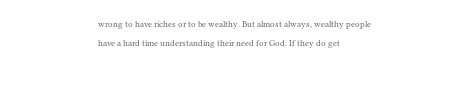wrong to have riches or to be wealthy. But almost always, wealthy people have a hard time understanding their need for God. If they do get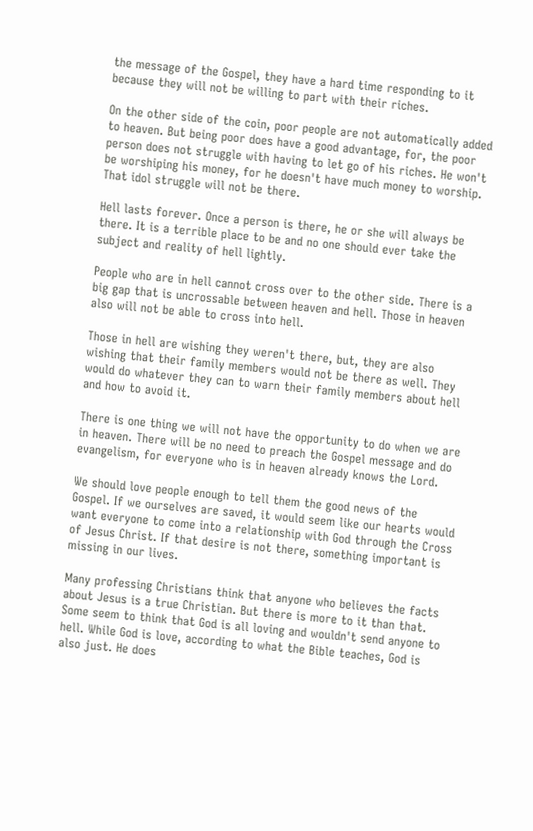the message of the Gospel, they have a hard time responding to it because they will not be willing to part with their riches.

On the other side of the coin, poor people are not automatically added to heaven. But being poor does have a good advantage, for, the poor person does not struggle with having to let go of his riches. He won't be worshiping his money, for he doesn't have much money to worship. That idol struggle will not be there.

Hell lasts forever. Once a person is there, he or she will always be there. It is a terrible place to be and no one should ever take the subject and reality of hell lightly.

People who are in hell cannot cross over to the other side. There is a big gap that is uncrossable between heaven and hell. Those in heaven also will not be able to cross into hell.

Those in hell are wishing they weren't there, but, they are also wishing that their family members would not be there as well. They would do whatever they can to warn their family members about hell and how to avoid it.

There is one thing we will not have the opportunity to do when we are in heaven. There will be no need to preach the Gospel message and do evangelism, for everyone who is in heaven already knows the Lord.

We should love people enough to tell them the good news of the Gospel. If we ourselves are saved, it would seem like our hearts would want everyone to come into a relationship with God through the Cross of Jesus Christ. If that desire is not there, something important is missing in our lives.

Many professing Christians think that anyone who believes the facts about Jesus is a true Christian. But there is more to it than that. Some seem to think that God is all loving and wouldn't send anyone to hell. While God is love, according to what the Bible teaches, God is also just. He does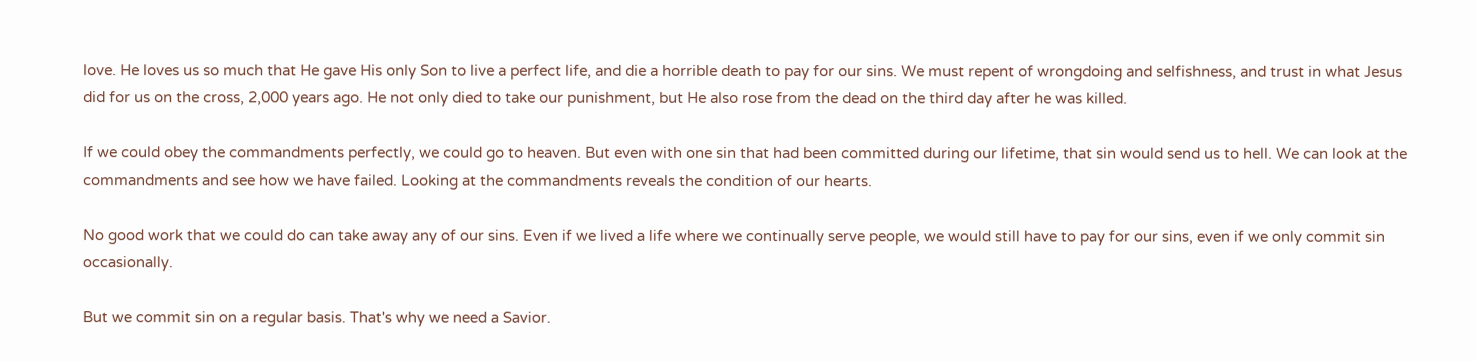love. He loves us so much that He gave His only Son to live a perfect life, and die a horrible death to pay for our sins. We must repent of wrongdoing and selfishness, and trust in what Jesus did for us on the cross, 2,000 years ago. He not only died to take our punishment, but He also rose from the dead on the third day after he was killed.

If we could obey the commandments perfectly, we could go to heaven. But even with one sin that had been committed during our lifetime, that sin would send us to hell. We can look at the commandments and see how we have failed. Looking at the commandments reveals the condition of our hearts.

No good work that we could do can take away any of our sins. Even if we lived a life where we continually serve people, we would still have to pay for our sins, even if we only commit sin occasionally.

But we commit sin on a regular basis. That's why we need a Savior.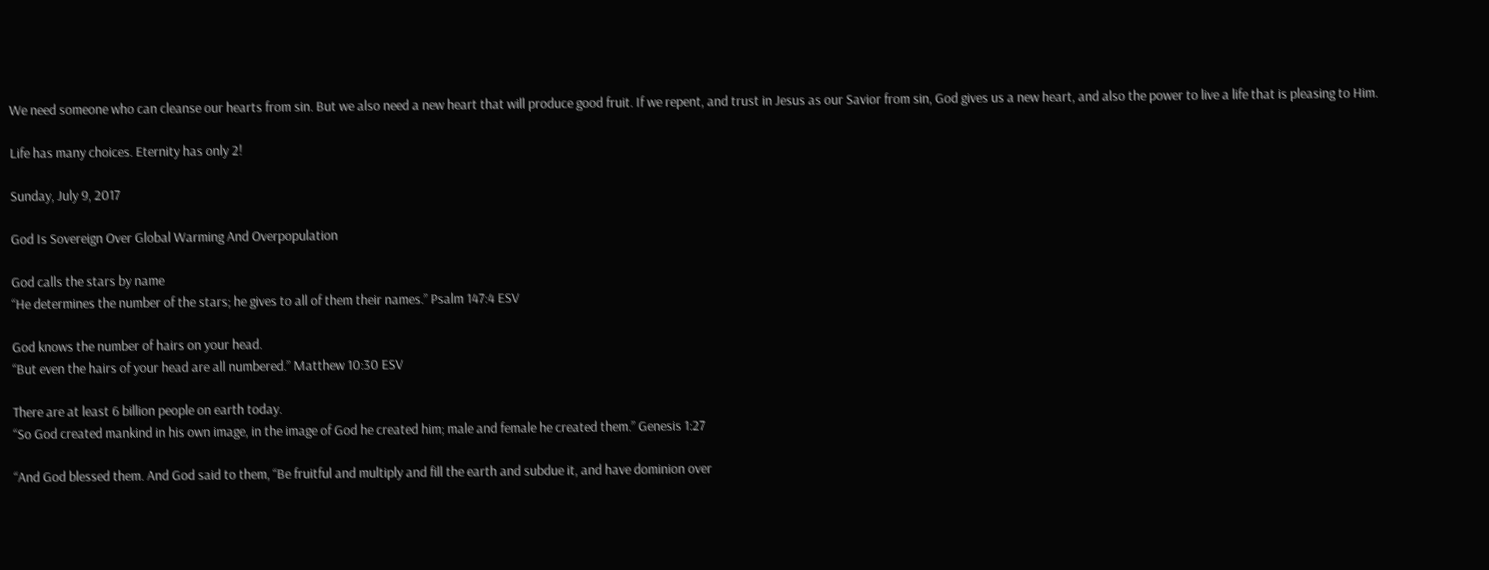We need someone who can cleanse our hearts from sin. But we also need a new heart that will produce good fruit. If we repent, and trust in Jesus as our Savior from sin, God gives us a new heart, and also the power to live a life that is pleasing to Him.

Life has many choices. Eternity has only 2!

Sunday, July 9, 2017

God Is Sovereign Over Global Warming And Overpopulation

God calls the stars by name
“He determines the number of the stars; he gives to all of them their names.” Psalm 147:4 ESV

God knows the number of hairs on your head.
“But even the hairs of your head are all numbered.” Matthew 10:30 ESV

There are at least 6 billion people on earth today.
“So God created mankind in his own image, in the image of God he created him; male and female he created them.” Genesis 1:27

“And God blessed them. And God said to them, “Be fruitful and multiply and fill the earth and subdue it, and have dominion over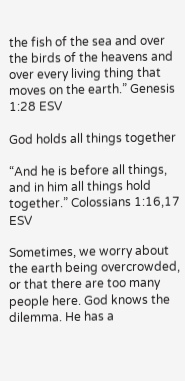the fish of the sea and over the birds of the heavens and over every living thing that moves on the earth.” Genesis 1:28 ESV

God holds all things together

“And he is before all things, and in him all things hold together.” Colossians 1:16,17 ESV

Sometimes, we worry about the earth being overcrowded, or that there are too many people here. God knows the dilemma. He has a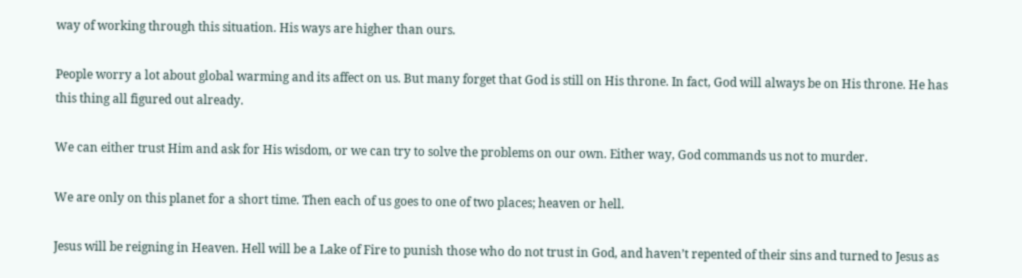way of working through this situation. His ways are higher than ours.

People worry a lot about global warming and its affect on us. But many forget that God is still on His throne. In fact, God will always be on His throne. He has this thing all figured out already.

We can either trust Him and ask for His wisdom, or we can try to solve the problems on our own. Either way, God commands us not to murder.

We are only on this planet for a short time. Then each of us goes to one of two places; heaven or hell.

Jesus will be reigning in Heaven. Hell will be a Lake of Fire to punish those who do not trust in God, and haven’t repented of their sins and turned to Jesus as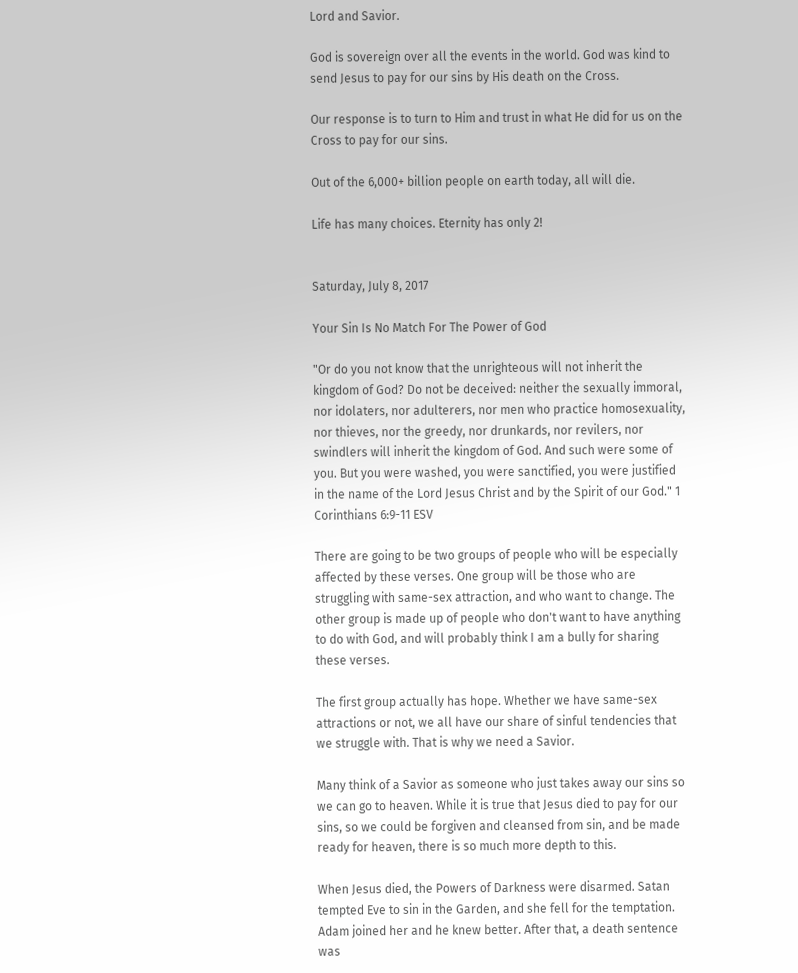Lord and Savior.

God is sovereign over all the events in the world. God was kind to send Jesus to pay for our sins by His death on the Cross.

Our response is to turn to Him and trust in what He did for us on the Cross to pay for our sins.

Out of the 6,000+ billion people on earth today, all will die.

Life has many choices. Eternity has only 2!


Saturday, July 8, 2017

Your Sin Is No Match For The Power of God

"Or do you not know that the unrighteous will not inherit the kingdom of God? Do not be deceived: neither the sexually immoral, nor idolaters, nor adulterers, nor men who practice homosexuality, nor thieves, nor the greedy, nor drunkards, nor revilers, nor swindlers will inherit the kingdom of God. And such were some of you. But you were washed, you were sanctified, you were justified in the name of the Lord Jesus Christ and by the Spirit of our God." 1 Corinthians 6:9-11 ESV

There are going to be two groups of people who will be especially affected by these verses. One group will be those who are struggling with same-sex attraction, and who want to change. The other group is made up of people who don't want to have anything to do with God, and will probably think I am a bully for sharing these verses.

The first group actually has hope. Whether we have same-sex attractions or not, we all have our share of sinful tendencies that we struggle with. That is why we need a Savior.

Many think of a Savior as someone who just takes away our sins so we can go to heaven. While it is true that Jesus died to pay for our sins, so we could be forgiven and cleansed from sin, and be made ready for heaven, there is so much more depth to this.

When Jesus died, the Powers of Darkness were disarmed. Satan tempted Eve to sin in the Garden, and she fell for the temptation. Adam joined her and he knew better. After that, a death sentence was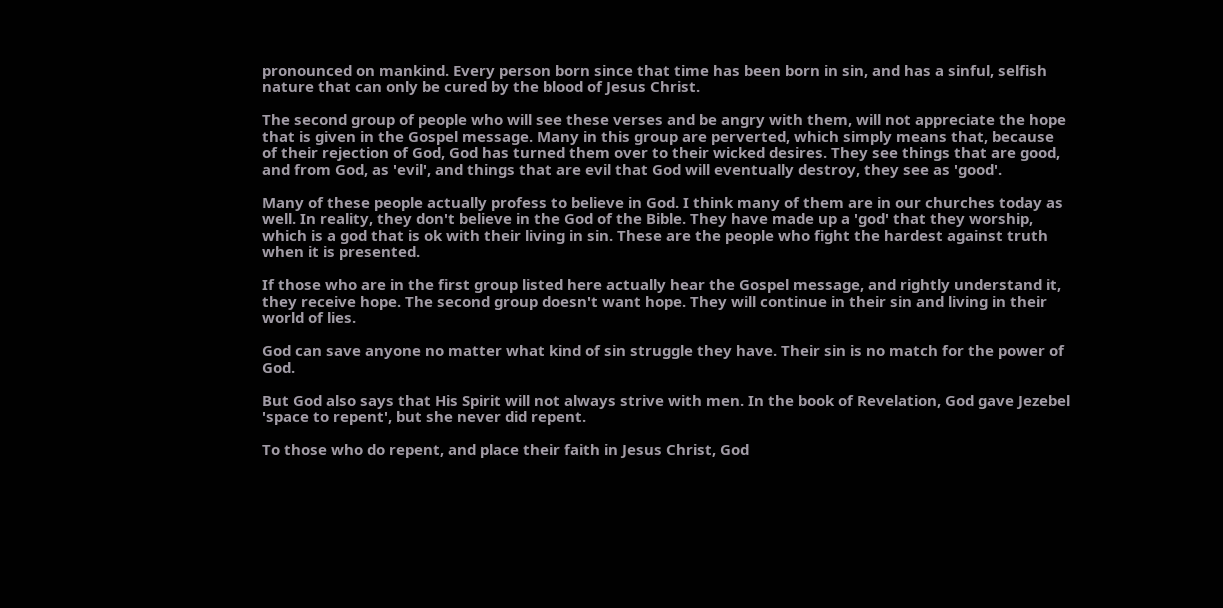pronounced on mankind. Every person born since that time has been born in sin, and has a sinful, selfish nature that can only be cured by the blood of Jesus Christ.

The second group of people who will see these verses and be angry with them, will not appreciate the hope that is given in the Gospel message. Many in this group are perverted, which simply means that, because of their rejection of God, God has turned them over to their wicked desires. They see things that are good, and from God, as 'evil', and things that are evil that God will eventually destroy, they see as 'good'.

Many of these people actually profess to believe in God. I think many of them are in our churches today as well. In reality, they don't believe in the God of the Bible. They have made up a 'god' that they worship, which is a god that is ok with their living in sin. These are the people who fight the hardest against truth when it is presented.

If those who are in the first group listed here actually hear the Gospel message, and rightly understand it, they receive hope. The second group doesn't want hope. They will continue in their sin and living in their world of lies.

God can save anyone no matter what kind of sin struggle they have. Their sin is no match for the power of God.

But God also says that His Spirit will not always strive with men. In the book of Revelation, God gave Jezebel 'space to repent', but she never did repent.

To those who do repent, and place their faith in Jesus Christ, God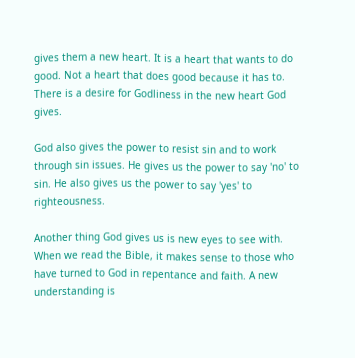gives them a new heart. It is a heart that wants to do good. Not a heart that does good because it has to. There is a desire for Godliness in the new heart God gives.

God also gives the power to resist sin and to work through sin issues. He gives us the power to say 'no' to sin. He also gives us the power to say 'yes' to righteousness.

Another thing God gives us is new eyes to see with. When we read the Bible, it makes sense to those who have turned to God in repentance and faith. A new understanding is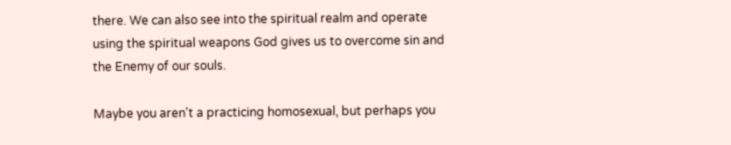there. We can also see into the spiritual realm and operate using the spiritual weapons God gives us to overcome sin and the Enemy of our souls.

Maybe you aren't a practicing homosexual, but perhaps you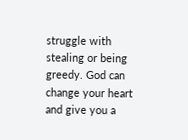struggle with stealing or being greedy. God can change your heart and give you a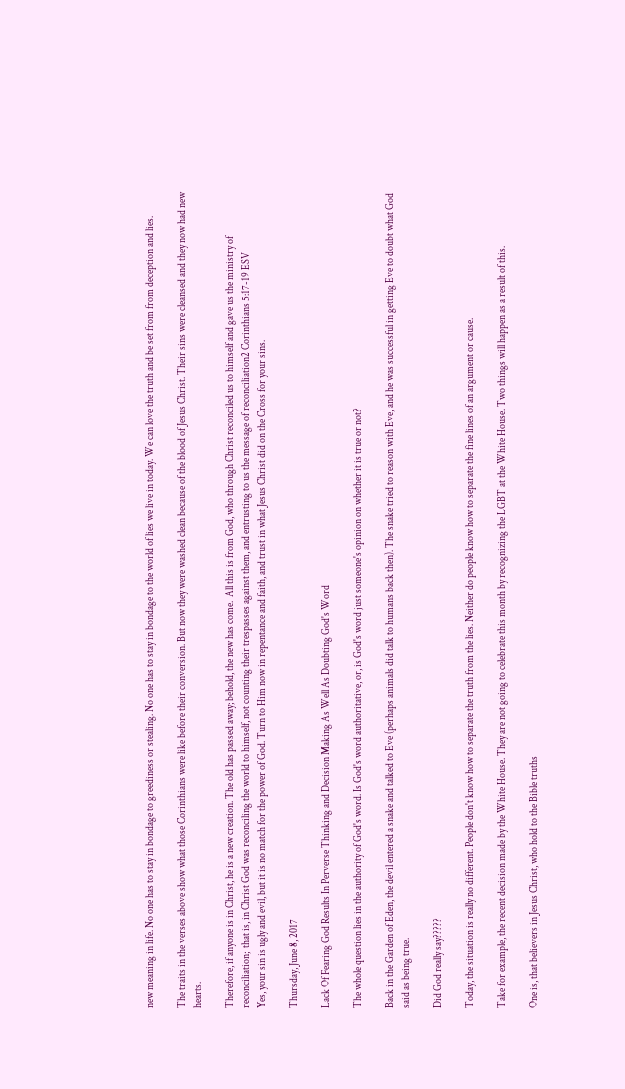new meaning in life. No one has to stay in bondage to greediness or stealing. No one has to stay in bondage to the world of lies we live in today. We can love the truth and be set from from deception and lies.

The traits in the verses above show what those Corinthians were like before their conversion. But now they were washed clean because of the blood of Jesus Christ. Their sins were cleansed and they now had new hearts.

Therefore, if anyone is in Christ, he is a new creation. The old has passed away; behold, the new has come.  All this is from God, who through Christ reconciled us to himself and gave us the ministry of reconciliation;  that is, in Christ God was reconciling the world to himself, not counting their trespasses against them, and entrusting to us the message of reconciliation2 Corinthians 5:17-19 ESV
Yes, your sin is ugly and evil, but it is no match for the power of God. Turn to Him now in repentance and faith, and trust in what Jesus Christ did on the Cross for your sins.

Thursday, June 8, 2017

Lack Of Fearing God Results In Perverse Thinking and Decision Making As Well As Doubting God's Word

The whole question lies in the authority of God's word. Is God's word authoritative, or, is God's word just someone's opinion on whether it is true or not?

Back in the Garden of Eden, the devil entered a snake and talked to Eve (perhaps animals did talk to humans back then). The snake tried to reason with Eve, and he was successful in getting Eve to doubt what God said as being true.

Did God really say?????

Today, the situation is really no different. People don't know how to separate the truth from the lies. Neither do people know how to separate the fine lines of an argument or cause.

Take for example, the recent decision made by the White House. They are not going to celebrate this month by recognizing the LGBT at the White House. Two things will happen as a result of this.

One is, that believers in Jesus Christ, who hold to the Bible truths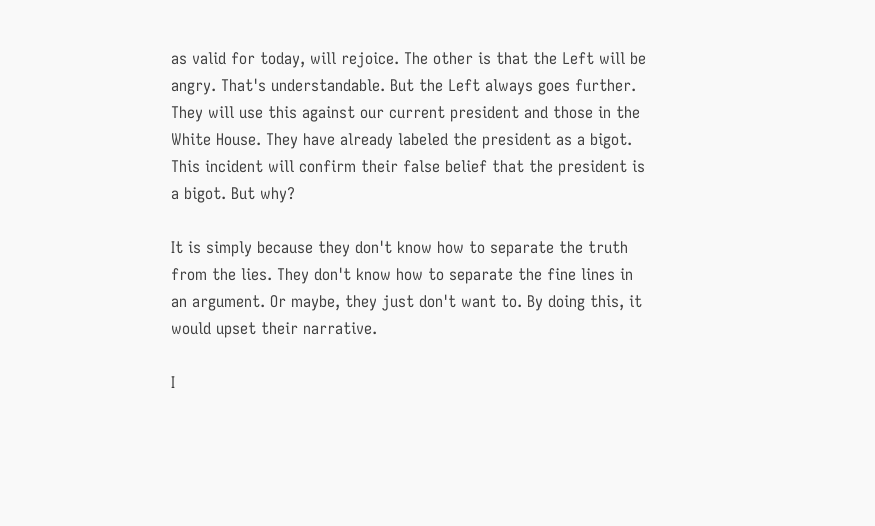as valid for today, will rejoice. The other is that the Left will be angry. That's understandable. But the Left always goes further. They will use this against our current president and those in the White House. They have already labeled the president as a bigot. This incident will confirm their false belief that the president is a bigot. But why?

It is simply because they don't know how to separate the truth from the lies. They don't know how to separate the fine lines in an argument. Or maybe, they just don't want to. By doing this, it would upset their narrative.

I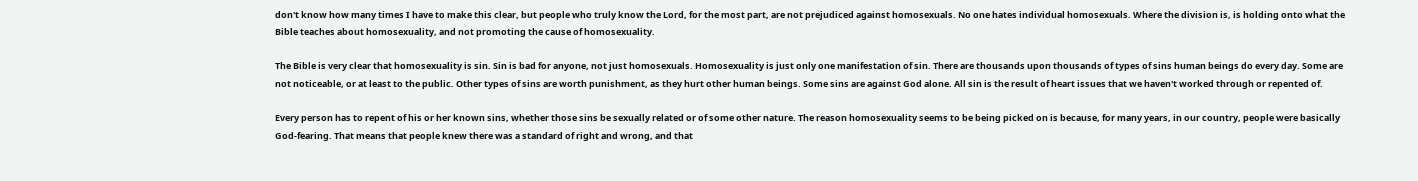don't know how many times I have to make this clear, but people who truly know the Lord, for the most part, are not prejudiced against homosexuals. No one hates individual homosexuals. Where the division is, is holding onto what the Bible teaches about homosexuality, and not promoting the cause of homosexuality.

The Bible is very clear that homosexuality is sin. Sin is bad for anyone, not just homosexuals. Homosexuality is just only one manifestation of sin. There are thousands upon thousands of types of sins human beings do every day. Some are not noticeable, or at least to the public. Other types of sins are worth punishment, as they hurt other human beings. Some sins are against God alone. All sin is the result of heart issues that we haven't worked through or repented of.

Every person has to repent of his or her known sins, whether those sins be sexually related or of some other nature. The reason homosexuality seems to be being picked on is because, for many years, in our country, people were basically God-fearing. That means that people knew there was a standard of right and wrong, and that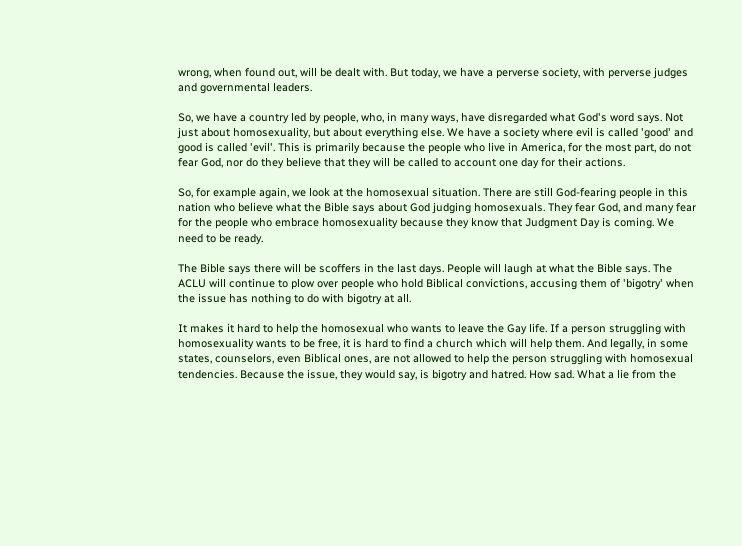wrong, when found out, will be dealt with. But today, we have a perverse society, with perverse judges and governmental leaders.

So, we have a country led by people, who, in many ways, have disregarded what God's word says. Not just about homosexuality, but about everything else. We have a society where evil is called 'good' and good is called 'evil'. This is primarily because the people who live in America, for the most part, do not fear God, nor do they believe that they will be called to account one day for their actions.

So, for example again, we look at the homosexual situation. There are still God-fearing people in this nation who believe what the Bible says about God judging homosexuals. They fear God, and many fear for the people who embrace homosexuality because they know that Judgment Day is coming. We need to be ready.

The Bible says there will be scoffers in the last days. People will laugh at what the Bible says. The ACLU will continue to plow over people who hold Biblical convictions, accusing them of 'bigotry' when the issue has nothing to do with bigotry at all.

It makes it hard to help the homosexual who wants to leave the Gay life. If a person struggling with homosexuality wants to be free, it is hard to find a church which will help them. And legally, in some states, counselors, even Biblical ones, are not allowed to help the person struggling with homosexual tendencies. Because the issue, they would say, is bigotry and hatred. How sad. What a lie from the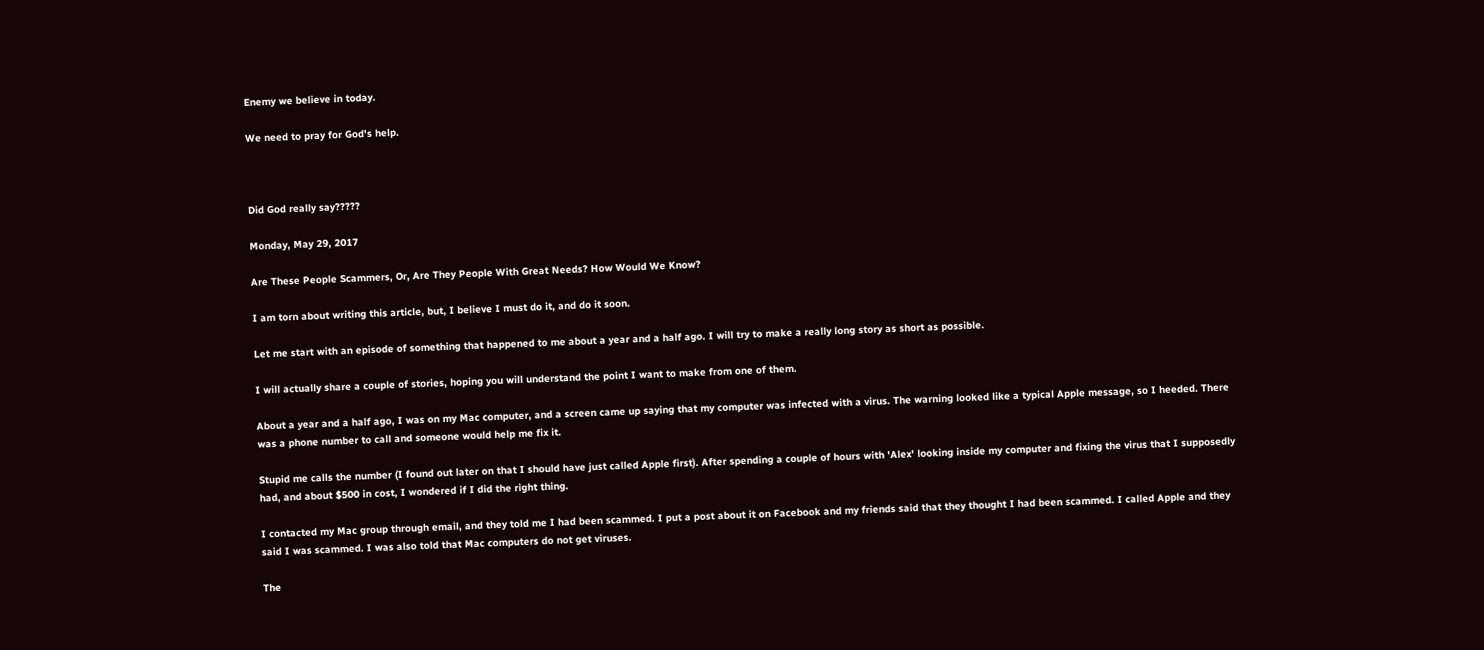Enemy we believe in today.

We need to pray for God's help.



Did God really say?????

Monday, May 29, 2017

Are These People Scammers, Or, Are They People With Great Needs? How Would We Know?

I am torn about writing this article, but, I believe I must do it, and do it soon.

Let me start with an episode of something that happened to me about a year and a half ago. I will try to make a really long story as short as possible.

I will actually share a couple of stories, hoping you will understand the point I want to make from one of them.

About a year and a half ago, I was on my Mac computer, and a screen came up saying that my computer was infected with a virus. The warning looked like a typical Apple message, so I heeded. There was a phone number to call and someone would help me fix it.

Stupid me calls the number (I found out later on that I should have just called Apple first). After spending a couple of hours with 'Alex' looking inside my computer and fixing the virus that I supposedly had, and about $500 in cost, I wondered if I did the right thing.

I contacted my Mac group through email, and they told me I had been scammed. I put a post about it on Facebook and my friends said that they thought I had been scammed. I called Apple and they said I was scammed. I was also told that Mac computers do not get viruses.

The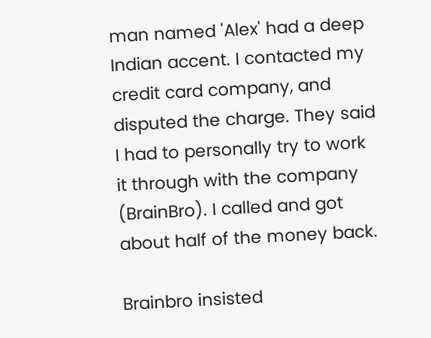man named 'Alex' had a deep Indian accent. I contacted my credit card company, and disputed the charge. They said I had to personally try to work it through with the company (BrainBro). I called and got about half of the money back.

Brainbro insisted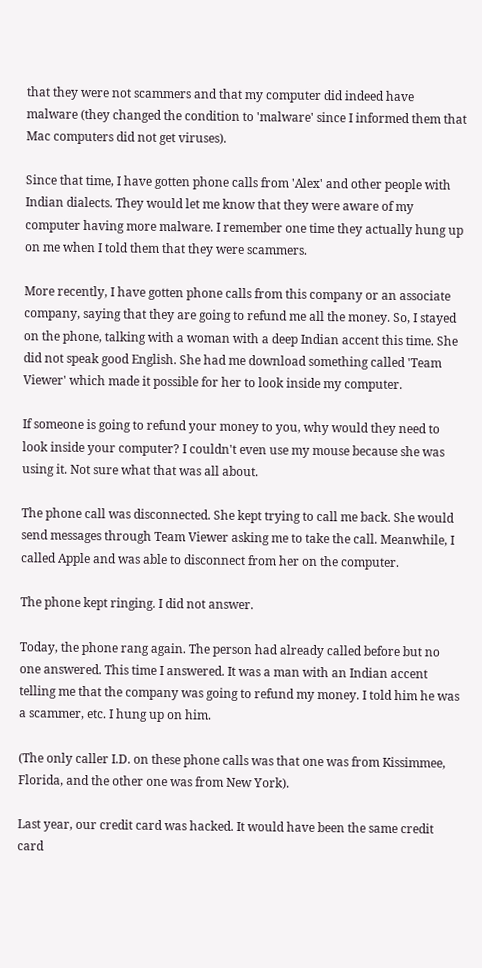that they were not scammers and that my computer did indeed have malware (they changed the condition to 'malware' since I informed them that Mac computers did not get viruses).

Since that time, I have gotten phone calls from 'Alex' and other people with Indian dialects. They would let me know that they were aware of my computer having more malware. I remember one time they actually hung up on me when I told them that they were scammers.

More recently, I have gotten phone calls from this company or an associate company, saying that they are going to refund me all the money. So, I stayed on the phone, talking with a woman with a deep Indian accent this time. She did not speak good English. She had me download something called 'Team Viewer' which made it possible for her to look inside my computer.

If someone is going to refund your money to you, why would they need to look inside your computer? I couldn't even use my mouse because she was using it. Not sure what that was all about.

The phone call was disconnected. She kept trying to call me back. She would send messages through Team Viewer asking me to take the call. Meanwhile, I called Apple and was able to disconnect from her on the computer.

The phone kept ringing. I did not answer.

Today, the phone rang again. The person had already called before but no one answered. This time I answered. It was a man with an Indian accent telling me that the company was going to refund my money. I told him he was a scammer, etc. I hung up on him.

(The only caller I.D. on these phone calls was that one was from Kissimmee, Florida, and the other one was from New York).

Last year, our credit card was hacked. It would have been the same credit card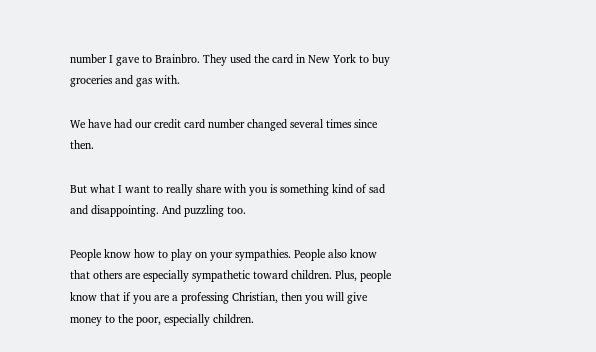number I gave to Brainbro. They used the card in New York to buy groceries and gas with.

We have had our credit card number changed several times since then.

But what I want to really share with you is something kind of sad and disappointing. And puzzling too.

People know how to play on your sympathies. People also know that others are especially sympathetic toward children. Plus, people know that if you are a professing Christian, then you will give money to the poor, especially children.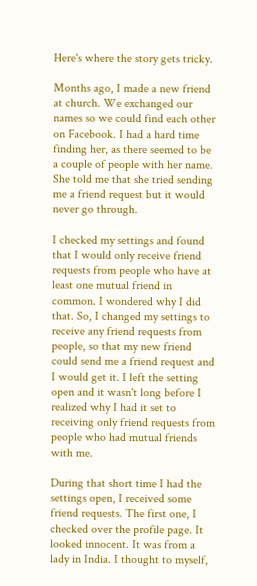Here's where the story gets tricky.

Months ago, I made a new friend at church. We exchanged our names so we could find each other on Facebook. I had a hard time finding her, as there seemed to be a couple of people with her name. She told me that she tried sending me a friend request but it would never go through.

I checked my settings and found that I would only receive friend requests from people who have at least one mutual friend in common. I wondered why I did that. So, I changed my settings to receive any friend requests from people, so that my new friend could send me a friend request and I would get it. I left the setting open and it wasn't long before I realized why I had it set to receiving only friend requests from people who had mutual friends with me.

During that short time I had the settings open, I received some friend requests. The first one, I checked over the profile page. It looked innocent. It was from a lady in India. I thought to myself,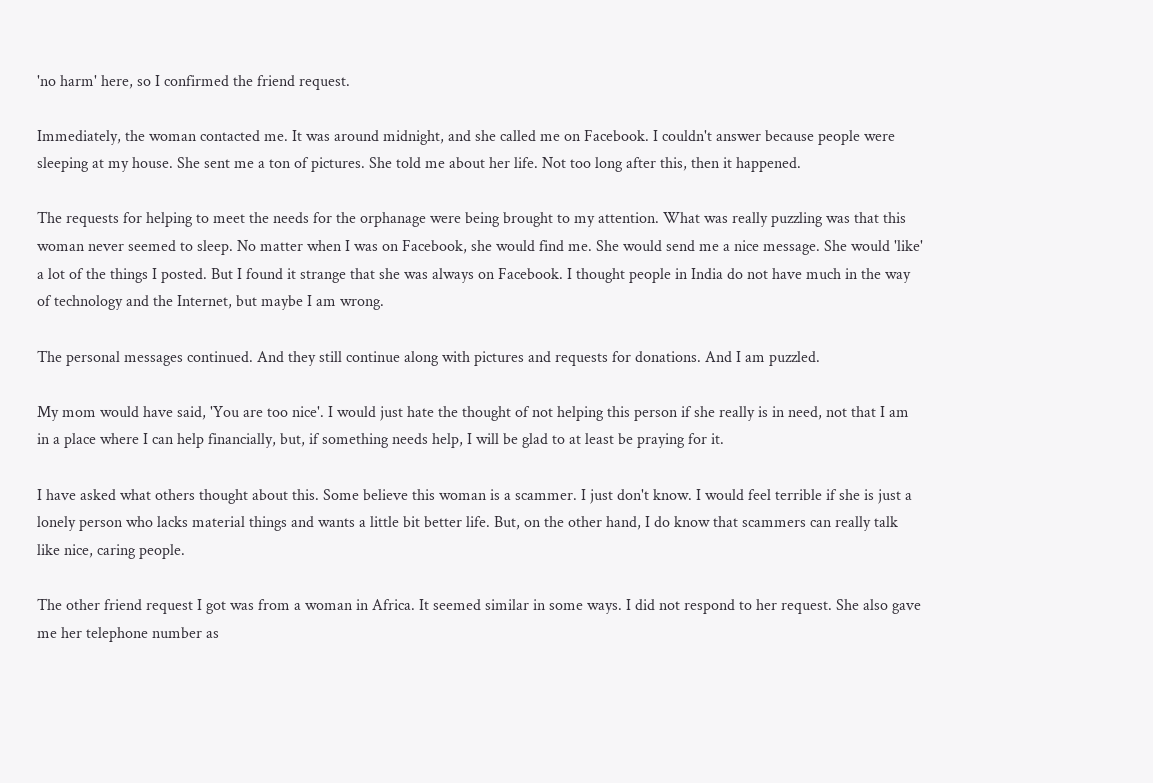'no harm' here, so I confirmed the friend request.

Immediately, the woman contacted me. It was around midnight, and she called me on Facebook. I couldn't answer because people were sleeping at my house. She sent me a ton of pictures. She told me about her life. Not too long after this, then it happened.

The requests for helping to meet the needs for the orphanage were being brought to my attention. What was really puzzling was that this woman never seemed to sleep. No matter when I was on Facebook, she would find me. She would send me a nice message. She would 'like' a lot of the things I posted. But I found it strange that she was always on Facebook. I thought people in India do not have much in the way of technology and the Internet, but maybe I am wrong.

The personal messages continued. And they still continue along with pictures and requests for donations. And I am puzzled.

My mom would have said, 'You are too nice'. I would just hate the thought of not helping this person if she really is in need, not that I am in a place where I can help financially, but, if something needs help, I will be glad to at least be praying for it.

I have asked what others thought about this. Some believe this woman is a scammer. I just don't know. I would feel terrible if she is just a lonely person who lacks material things and wants a little bit better life. But, on the other hand, I do know that scammers can really talk like nice, caring people.

The other friend request I got was from a woman in Africa. It seemed similar in some ways. I did not respond to her request. She also gave me her telephone number as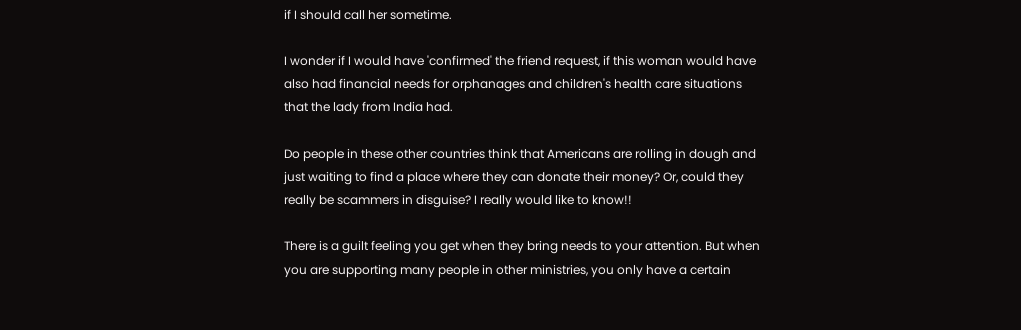if I should call her sometime.

I wonder if I would have 'confirmed' the friend request, if this woman would have also had financial needs for orphanages and children's health care situations that the lady from India had.

Do people in these other countries think that Americans are rolling in dough and just waiting to find a place where they can donate their money? Or, could they really be scammers in disguise? I really would like to know!!

There is a guilt feeling you get when they bring needs to your attention. But when you are supporting many people in other ministries, you only have a certain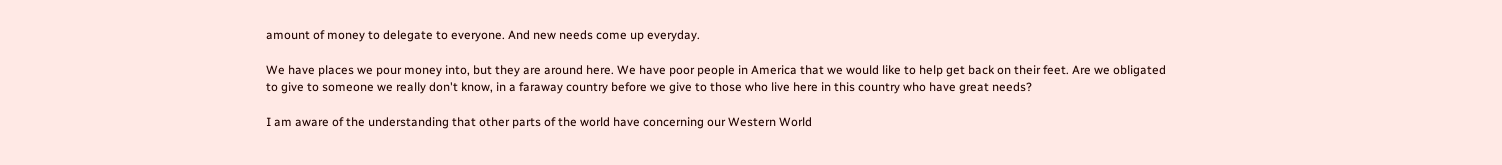amount of money to delegate to everyone. And new needs come up everyday.

We have places we pour money into, but they are around here. We have poor people in America that we would like to help get back on their feet. Are we obligated to give to someone we really don't know, in a faraway country before we give to those who live here in this country who have great needs?

I am aware of the understanding that other parts of the world have concerning our Western World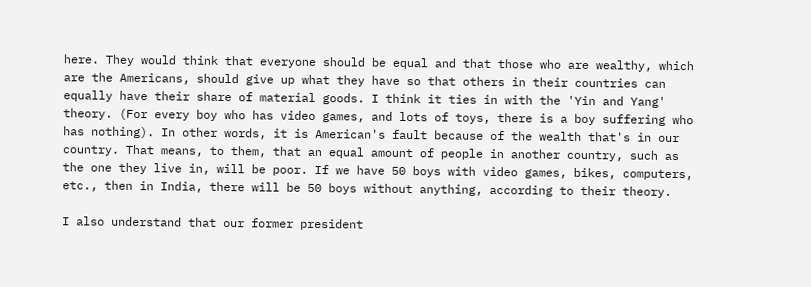here. They would think that everyone should be equal and that those who are wealthy, which are the Americans, should give up what they have so that others in their countries can equally have their share of material goods. I think it ties in with the 'Yin and Yang' theory. (For every boy who has video games, and lots of toys, there is a boy suffering who has nothing). In other words, it is American's fault because of the wealth that's in our country. That means, to them, that an equal amount of people in another country, such as the one they live in, will be poor. If we have 50 boys with video games, bikes, computers, etc., then in India, there will be 50 boys without anything, according to their theory.

I also understand that our former president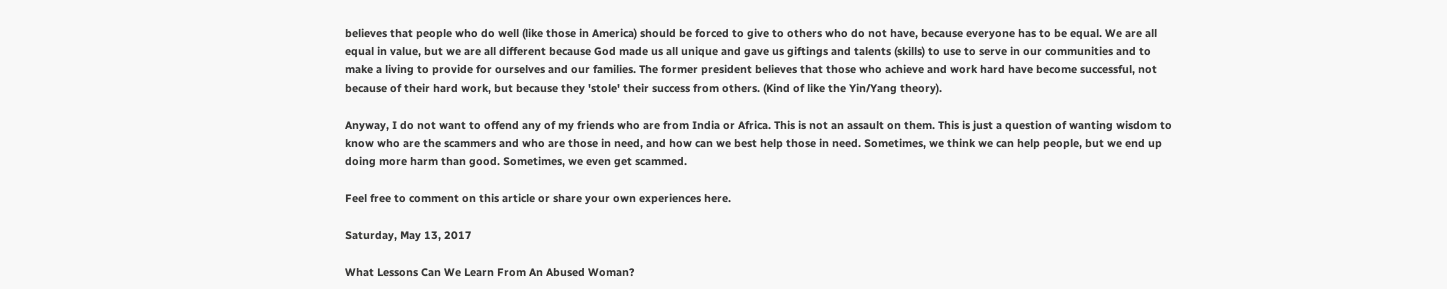believes that people who do well (like those in America) should be forced to give to others who do not have, because everyone has to be equal. We are all equal in value, but we are all different because God made us all unique and gave us giftings and talents (skills) to use to serve in our communities and to make a living to provide for ourselves and our families. The former president believes that those who achieve and work hard have become successful, not because of their hard work, but because they 'stole' their success from others. (Kind of like the Yin/Yang theory).

Anyway, I do not want to offend any of my friends who are from India or Africa. This is not an assault on them. This is just a question of wanting wisdom to know who are the scammers and who are those in need, and how can we best help those in need. Sometimes, we think we can help people, but we end up doing more harm than good. Sometimes, we even get scammed.

Feel free to comment on this article or share your own experiences here.

Saturday, May 13, 2017

What Lessons Can We Learn From An Abused Woman?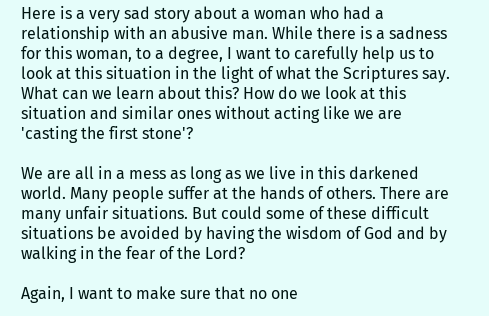Here is a very sad story about a woman who had a relationship with an abusive man. While there is a sadness for this woman, to a degree, I want to carefully help us to look at this situation in the light of what the Scriptures say. What can we learn about this? How do we look at this situation and similar ones without acting like we are 'casting the first stone'?

We are all in a mess as long as we live in this darkened world. Many people suffer at the hands of others. There are many unfair situations. But could some of these difficult situations be avoided by having the wisdom of God and by walking in the fear of the Lord?

Again, I want to make sure that no one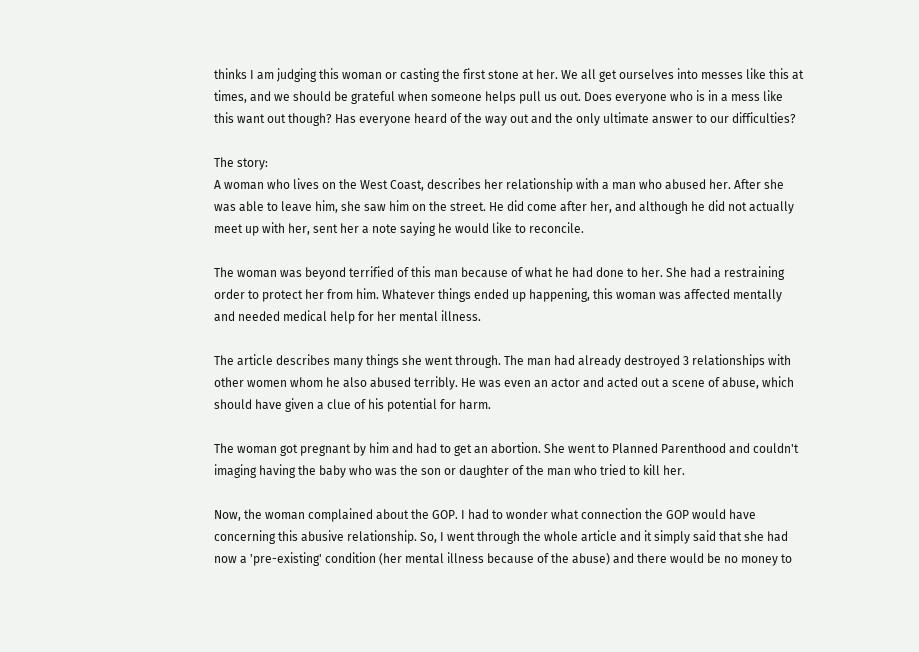thinks I am judging this woman or casting the first stone at her. We all get ourselves into messes like this at times, and we should be grateful when someone helps pull us out. Does everyone who is in a mess like this want out though? Has everyone heard of the way out and the only ultimate answer to our difficulties?

The story:
A woman who lives on the West Coast, describes her relationship with a man who abused her. After she was able to leave him, she saw him on the street. He did come after her, and although he did not actually meet up with her, sent her a note saying he would like to reconcile.

The woman was beyond terrified of this man because of what he had done to her. She had a restraining order to protect her from him. Whatever things ended up happening, this woman was affected mentally and needed medical help for her mental illness.

The article describes many things she went through. The man had already destroyed 3 relationships with other women whom he also abused terribly. He was even an actor and acted out a scene of abuse, which should have given a clue of his potential for harm.

The woman got pregnant by him and had to get an abortion. She went to Planned Parenthood and couldn't imaging having the baby who was the son or daughter of the man who tried to kill her.

Now, the woman complained about the GOP. I had to wonder what connection the GOP would have concerning this abusive relationship. So, I went through the whole article and it simply said that she had now a 'pre-existing' condition (her mental illness because of the abuse) and there would be no money to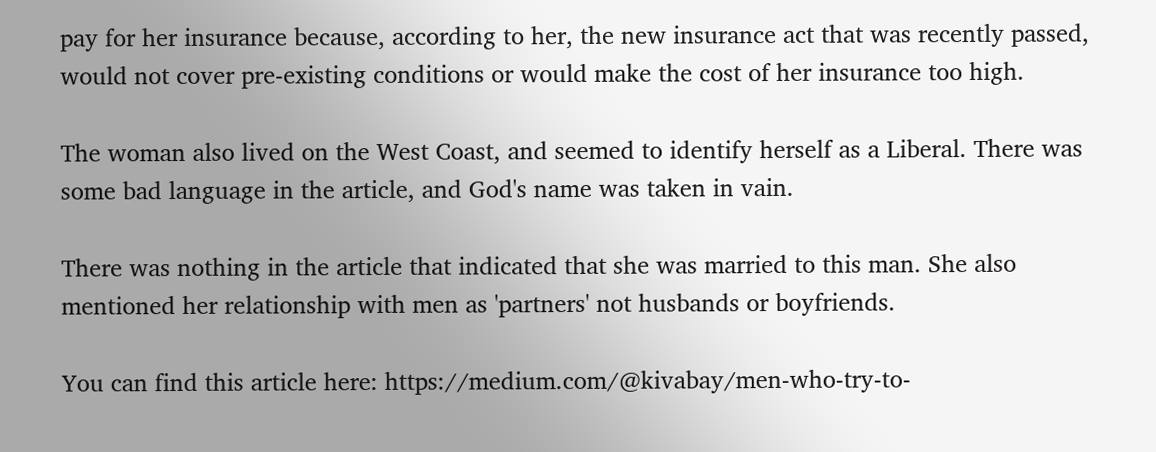pay for her insurance because, according to her, the new insurance act that was recently passed, would not cover pre-existing conditions or would make the cost of her insurance too high.

The woman also lived on the West Coast, and seemed to identify herself as a Liberal. There was some bad language in the article, and God's name was taken in vain.

There was nothing in the article that indicated that she was married to this man. She also mentioned her relationship with men as 'partners' not husbands or boyfriends.

You can find this article here: https://medium.com/@kivabay/men-who-try-to-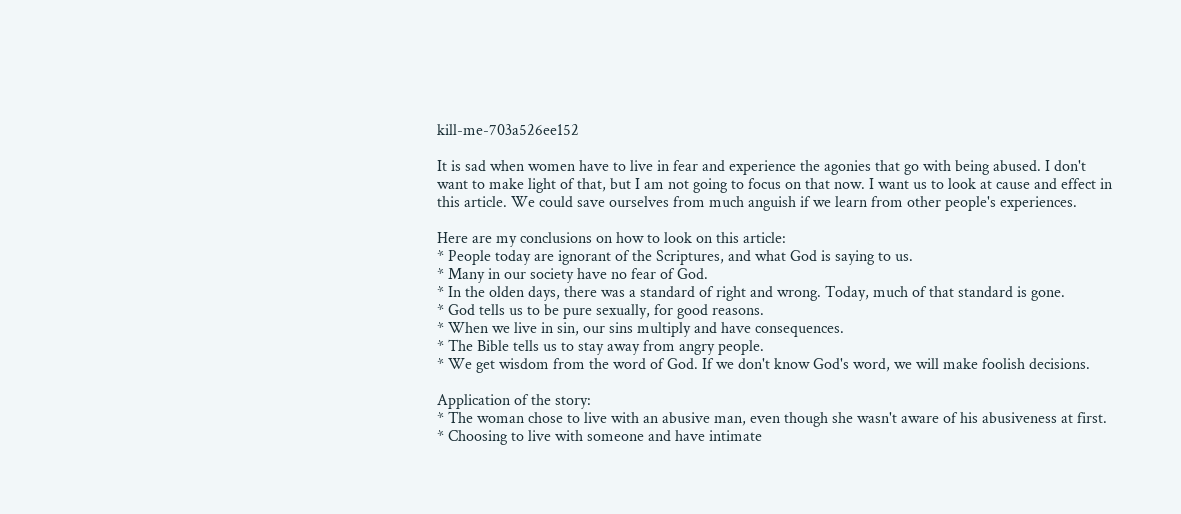kill-me-703a526ee152

It is sad when women have to live in fear and experience the agonies that go with being abused. I don't want to make light of that, but I am not going to focus on that now. I want us to look at cause and effect in this article. We could save ourselves from much anguish if we learn from other people's experiences.

Here are my conclusions on how to look on this article:
* People today are ignorant of the Scriptures, and what God is saying to us.
* Many in our society have no fear of God.
* In the olden days, there was a standard of right and wrong. Today, much of that standard is gone.
* God tells us to be pure sexually, for good reasons.
* When we live in sin, our sins multiply and have consequences.
* The Bible tells us to stay away from angry people.
* We get wisdom from the word of God. If we don't know God's word, we will make foolish decisions.

Application of the story:
* The woman chose to live with an abusive man, even though she wasn't aware of his abusiveness at first.
* Choosing to live with someone and have intimate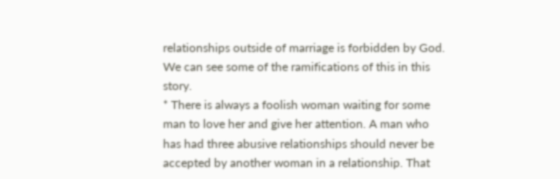relationships outside of marriage is forbidden by God. We can see some of the ramifications of this in this story.
* There is always a foolish woman waiting for some man to love her and give her attention. A man who has had three abusive relationships should never be accepted by another woman in a relationship. That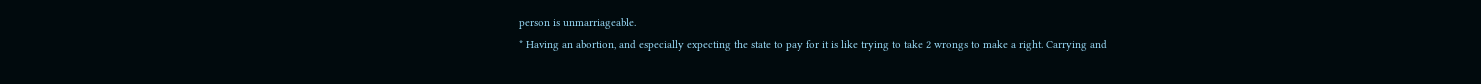person is unmarriageable.
* Having an abortion, and especially expecting the state to pay for it is like trying to take 2 wrongs to make a right. Carrying and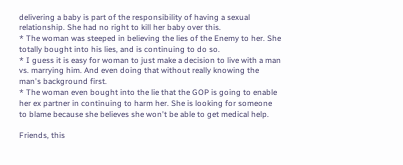delivering a baby is part of the responsibility of having a sexual relationship. She had no right to kill her baby over this.
* The woman was steeped in believing the lies of the Enemy to her. She totally bought into his lies, and is continuing to do so.
* I guess it is easy for woman to just make a decision to live with a man vs. marrying him. And even doing that without really knowing the man's background first.
* The woman even bought into the lie that the GOP is going to enable her ex partner in continuing to harm her. She is looking for someone to blame because she believes she won't be able to get medical help.

Friends, this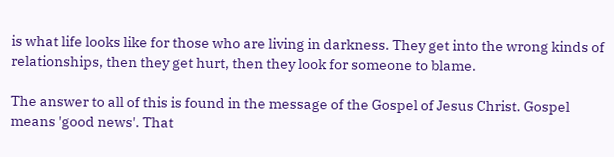is what life looks like for those who are living in darkness. They get into the wrong kinds of relationships, then they get hurt, then they look for someone to blame.

The answer to all of this is found in the message of the Gospel of Jesus Christ. Gospel means 'good news'. That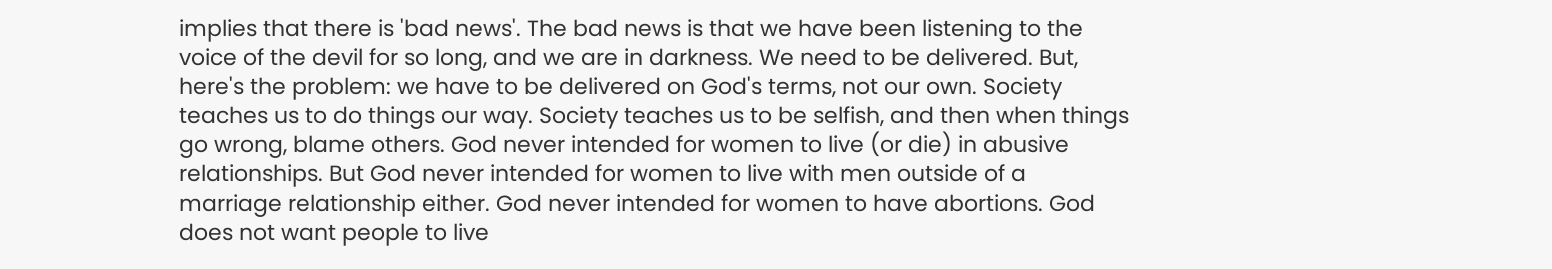implies that there is 'bad news'. The bad news is that we have been listening to the voice of the devil for so long, and we are in darkness. We need to be delivered. But, here's the problem: we have to be delivered on God's terms, not our own. Society teaches us to do things our way. Society teaches us to be selfish, and then when things go wrong, blame others. God never intended for women to live (or die) in abusive relationships. But God never intended for women to live with men outside of a marriage relationship either. God never intended for women to have abortions. God does not want people to live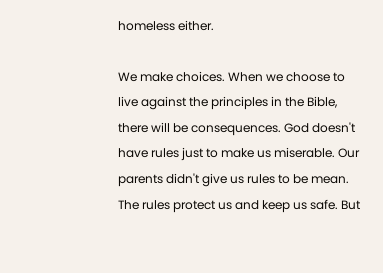homeless either.

We make choices. When we choose to live against the principles in the Bible, there will be consequences. God doesn't have rules just to make us miserable. Our parents didn't give us rules to be mean. The rules protect us and keep us safe. But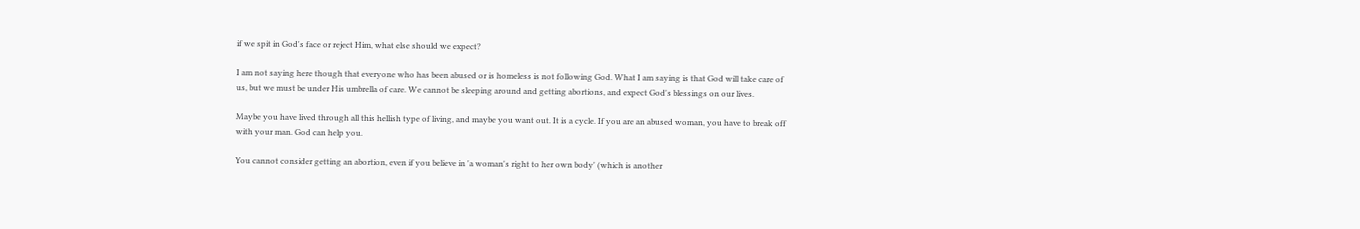if we spit in God's face or reject Him, what else should we expect?

I am not saying here though that everyone who has been abused or is homeless is not following God. What I am saying is that God will take care of us, but we must be under His umbrella of care. We cannot be sleeping around and getting abortions, and expect God's blessings on our lives.

Maybe you have lived through all this hellish type of living, and maybe you want out. It is a cycle. If you are an abused woman, you have to break off with your man. God can help you.

You cannot consider getting an abortion, even if you believe in 'a woman's right to her own body' (which is another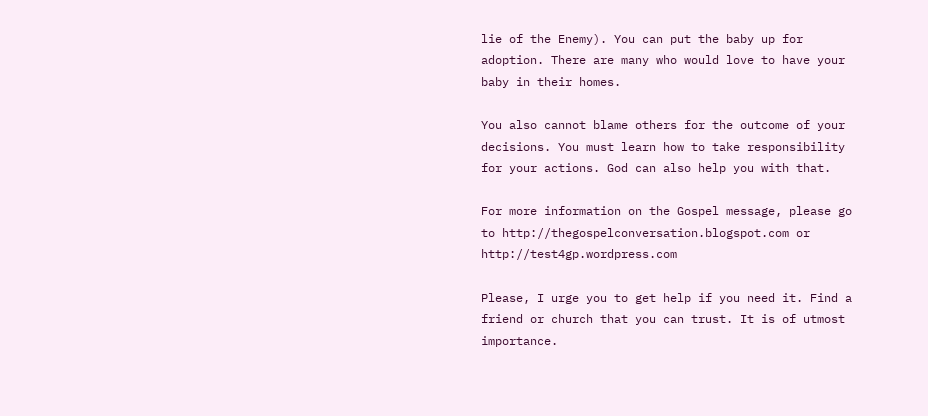lie of the Enemy). You can put the baby up for adoption. There are many who would love to have your baby in their homes.

You also cannot blame others for the outcome of your decisions. You must learn how to take responsibility for your actions. God can also help you with that.

For more information on the Gospel message, please go to http://thegospelconversation.blogspot.com or http://test4gp.wordpress.com

Please, I urge you to get help if you need it. Find a friend or church that you can trust. It is of utmost importance.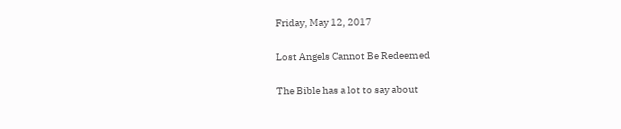Friday, May 12, 2017

Lost Angels Cannot Be Redeemed

The Bible has a lot to say about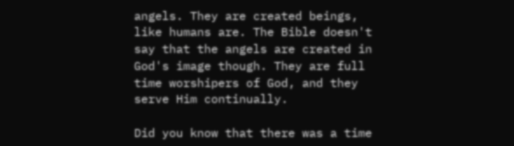angels. They are created beings, like humans are. The Bible doesn't say that the angels are created in God's image though. They are full time worshipers of God, and they serve Him continually.

Did you know that there was a time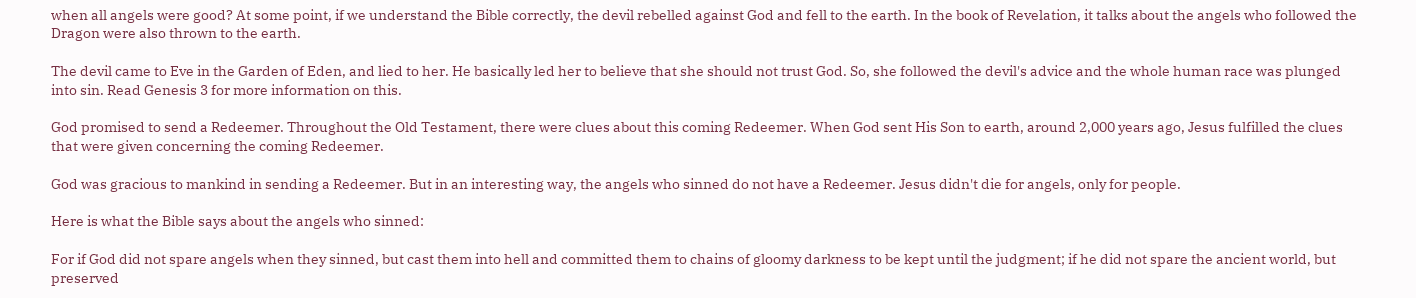when all angels were good? At some point, if we understand the Bible correctly, the devil rebelled against God and fell to the earth. In the book of Revelation, it talks about the angels who followed the Dragon were also thrown to the earth.

The devil came to Eve in the Garden of Eden, and lied to her. He basically led her to believe that she should not trust God. So, she followed the devil's advice and the whole human race was plunged into sin. Read Genesis 3 for more information on this.

God promised to send a Redeemer. Throughout the Old Testament, there were clues about this coming Redeemer. When God sent His Son to earth, around 2,000 years ago, Jesus fulfilled the clues that were given concerning the coming Redeemer.

God was gracious to mankind in sending a Redeemer. But in an interesting way, the angels who sinned do not have a Redeemer. Jesus didn't die for angels, only for people.

Here is what the Bible says about the angels who sinned:

For if God did not spare angels when they sinned, but cast them into hell and committed them to chains of gloomy darkness to be kept until the judgment; if he did not spare the ancient world, but preserved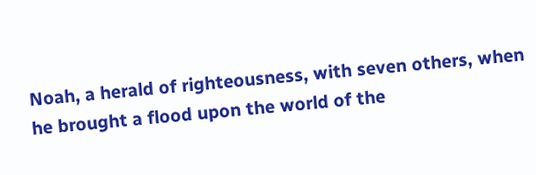Noah, a herald of righteousness, with seven others, when he brought a flood upon the world of the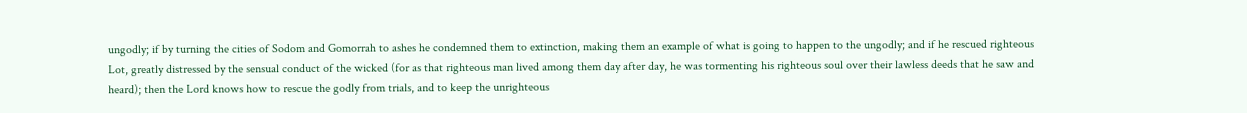ungodly; if by turning the cities of Sodom and Gomorrah to ashes he condemned them to extinction, making them an example of what is going to happen to the ungodly; and if he rescued righteous Lot, greatly distressed by the sensual conduct of the wicked (for as that righteous man lived among them day after day, he was tormenting his righteous soul over their lawless deeds that he saw and heard); then the Lord knows how to rescue the godly from trials, and to keep the unrighteous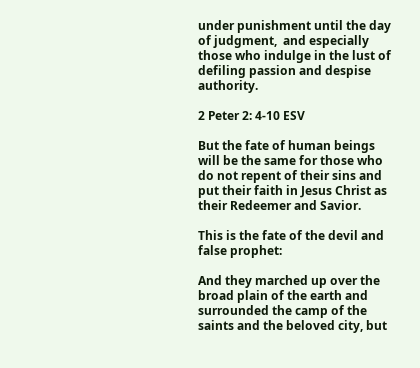under punishment until the day of judgment,  and especially those who indulge in the lust of defiling passion and despise authority.

2 Peter 2: 4-10 ESV

But the fate of human beings will be the same for those who do not repent of their sins and put their faith in Jesus Christ as their Redeemer and Savior.

This is the fate of the devil and false prophet:

And they marched up over the broad plain of the earth and surrounded the camp of the saints and the beloved city, but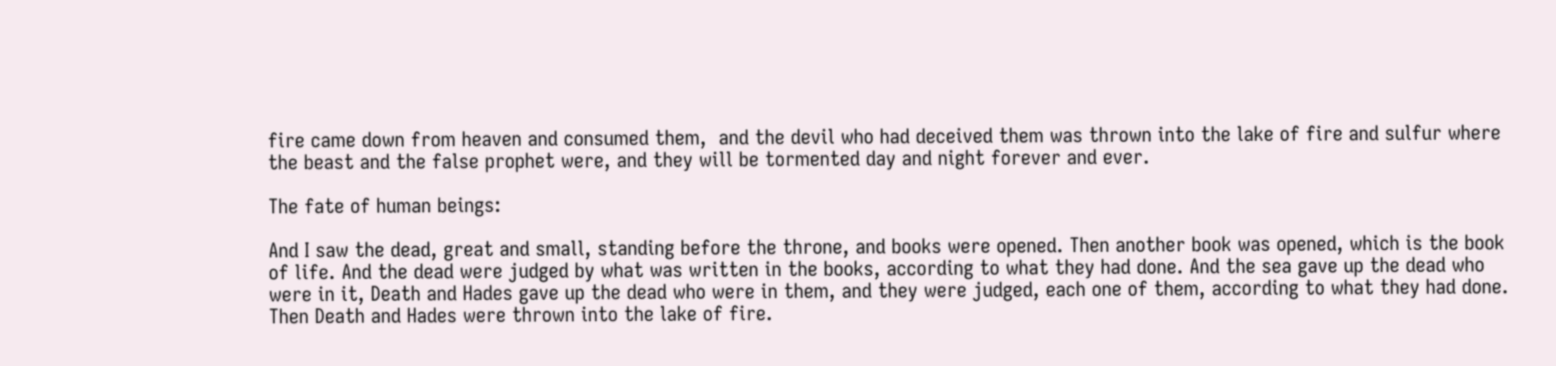fire came down from heaven and consumed them,  and the devil who had deceived them was thrown into the lake of fire and sulfur where the beast and the false prophet were, and they will be tormented day and night forever and ever.

The fate of human beings:

And I saw the dead, great and small, standing before the throne, and books were opened. Then another book was opened, which is the book of life. And the dead were judged by what was written in the books, according to what they had done. And the sea gave up the dead who were in it, Death and Hades gave up the dead who were in them, and they were judged, each one of them, according to what they had done. Then Death and Hades were thrown into the lake of fire.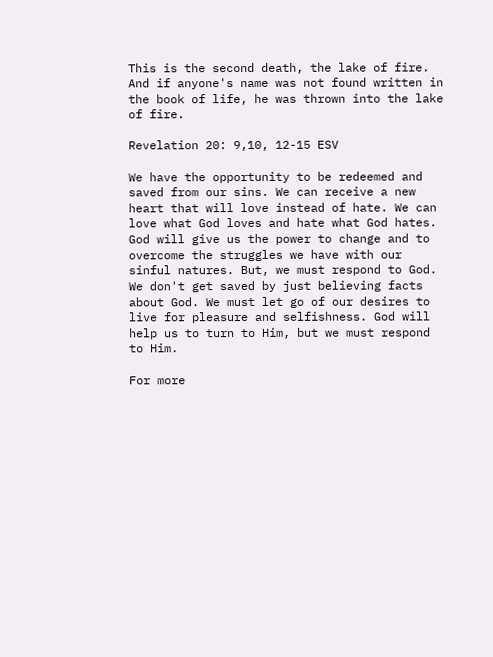This is the second death, the lake of fire. And if anyone's name was not found written in the book of life, he was thrown into the lake of fire.

Revelation 20: 9,10, 12-15 ESV

We have the opportunity to be redeemed and saved from our sins. We can receive a new heart that will love instead of hate. We can love what God loves and hate what God hates. God will give us the power to change and to overcome the struggles we have with our sinful natures. But, we must respond to God. We don't get saved by just believing facts about God. We must let go of our desires to live for pleasure and selfishness. God will help us to turn to Him, but we must respond to Him.

For more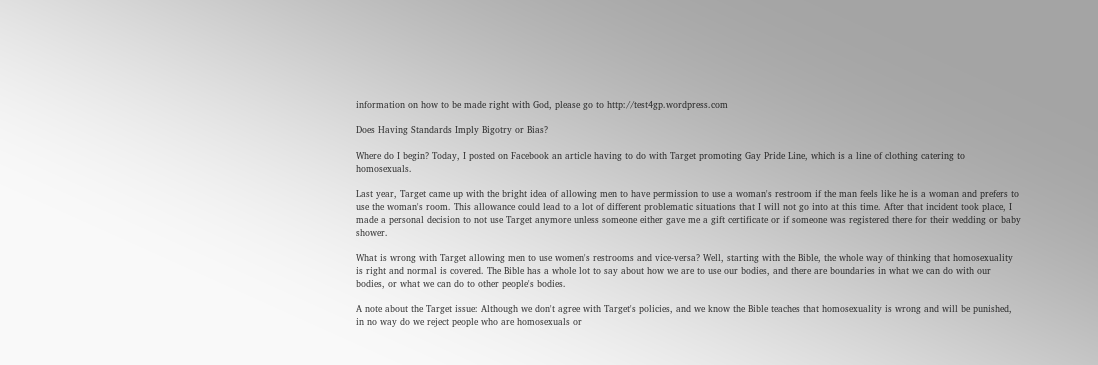information on how to be made right with God, please go to http://test4gp.wordpress.com

Does Having Standards Imply Bigotry or Bias?

Where do I begin? Today, I posted on Facebook an article having to do with Target promoting Gay Pride Line, which is a line of clothing catering to homosexuals.

Last year, Target came up with the bright idea of allowing men to have permission to use a woman's restroom if the man feels like he is a woman and prefers to use the woman's room. This allowance could lead to a lot of different problematic situations that I will not go into at this time. After that incident took place, I made a personal decision to not use Target anymore unless someone either gave me a gift certificate or if someone was registered there for their wedding or baby shower.

What is wrong with Target allowing men to use women's restrooms and vice-versa? Well, starting with the Bible, the whole way of thinking that homosexuality is right and normal is covered. The Bible has a whole lot to say about how we are to use our bodies, and there are boundaries in what we can do with our bodies, or what we can do to other people's bodies.

A note about the Target issue: Although we don't agree with Target's policies, and we know the Bible teaches that homosexuality is wrong and will be punished, in no way do we reject people who are homosexuals or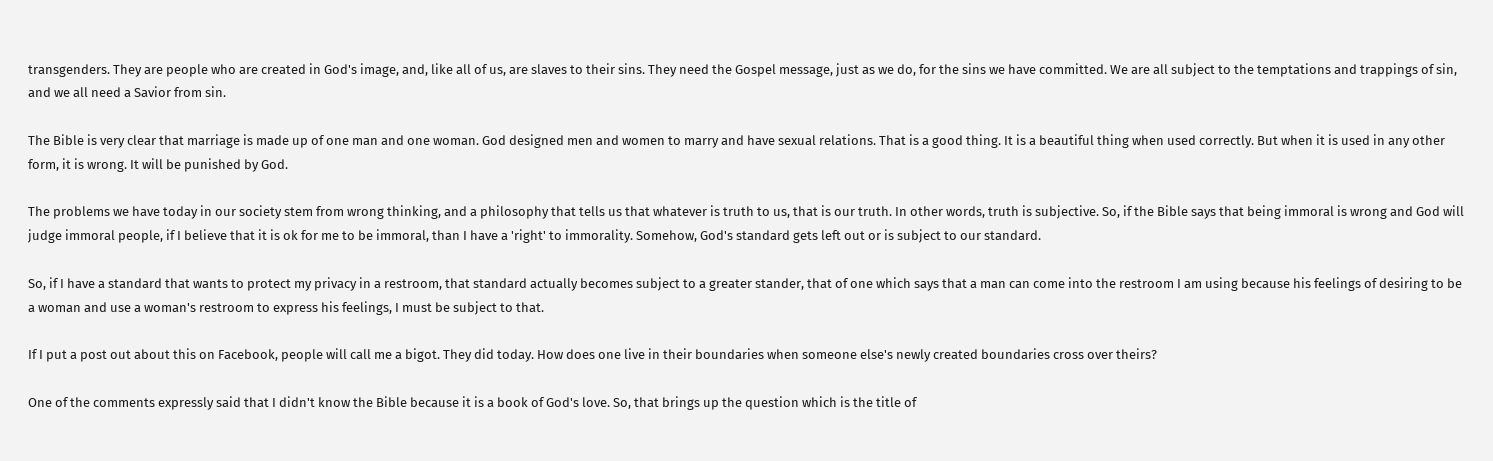transgenders. They are people who are created in God's image, and, like all of us, are slaves to their sins. They need the Gospel message, just as we do, for the sins we have committed. We are all subject to the temptations and trappings of sin, and we all need a Savior from sin.

The Bible is very clear that marriage is made up of one man and one woman. God designed men and women to marry and have sexual relations. That is a good thing. It is a beautiful thing when used correctly. But when it is used in any other form, it is wrong. It will be punished by God.

The problems we have today in our society stem from wrong thinking, and a philosophy that tells us that whatever is truth to us, that is our truth. In other words, truth is subjective. So, if the Bible says that being immoral is wrong and God will judge immoral people, if I believe that it is ok for me to be immoral, than I have a 'right' to immorality. Somehow, God's standard gets left out or is subject to our standard.

So, if I have a standard that wants to protect my privacy in a restroom, that standard actually becomes subject to a greater stander, that of one which says that a man can come into the restroom I am using because his feelings of desiring to be a woman and use a woman's restroom to express his feelings, I must be subject to that.

If I put a post out about this on Facebook, people will call me a bigot. They did today. How does one live in their boundaries when someone else's newly created boundaries cross over theirs?

One of the comments expressly said that I didn't know the Bible because it is a book of God's love. So, that brings up the question which is the title of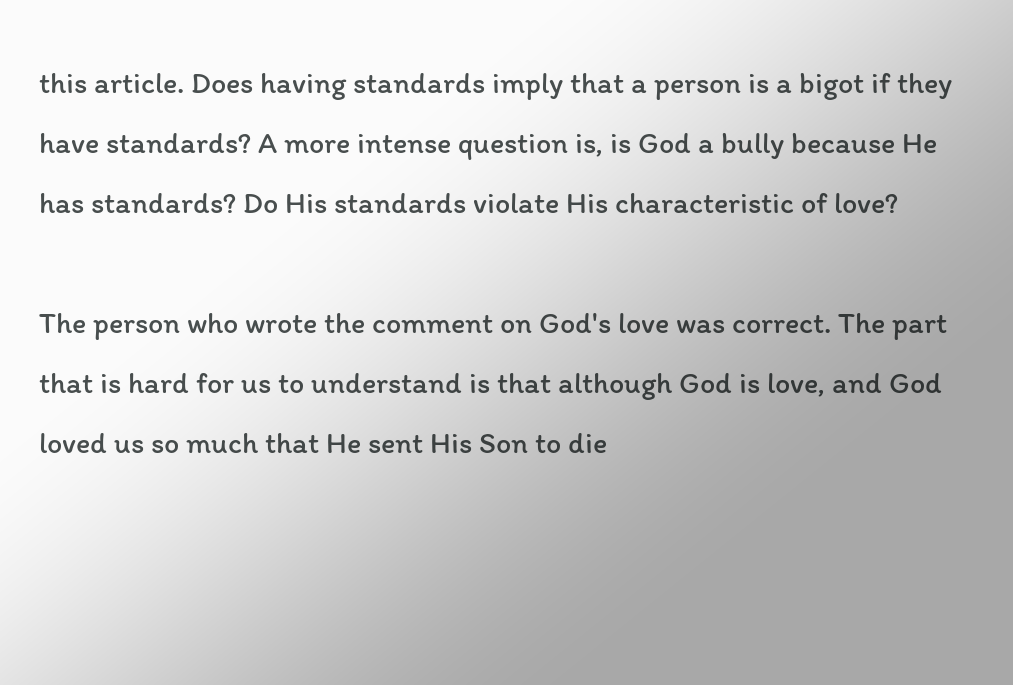this article. Does having standards imply that a person is a bigot if they have standards? A more intense question is, is God a bully because He has standards? Do His standards violate His characteristic of love?

The person who wrote the comment on God's love was correct. The part that is hard for us to understand is that although God is love, and God loved us so much that He sent His Son to die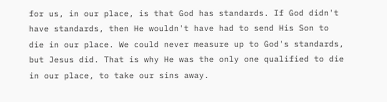for us, in our place, is that God has standards. If God didn't have standards, then He wouldn't have had to send His Son to die in our place. We could never measure up to God's standards, but Jesus did. That is why He was the only one qualified to die in our place, to take our sins away.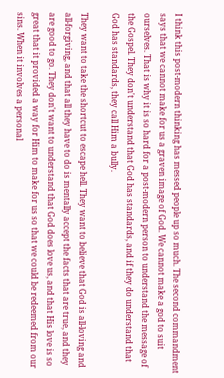I think this post-modern thinking has messed people up so much. The second commandment says that we cannot make for us a graven image of God. We cannot make a god to suit ourselves. That is why it is so hard for a post-modern person to understand the message of the Gospel. They don't understand that God has standards, and if they do understand that God has standards, they call Him a bully.

They want to take the shortcut to escape hell. They want to believe that God is all-loving and all-forgiving, and that all they have to do is mentally accept the facts that are true, and they are good to go. They don't want to understand that God does love us, and that His love is so great that it provided a way for Him to make for us so that we could be redeemed from our sins. When it involves a personal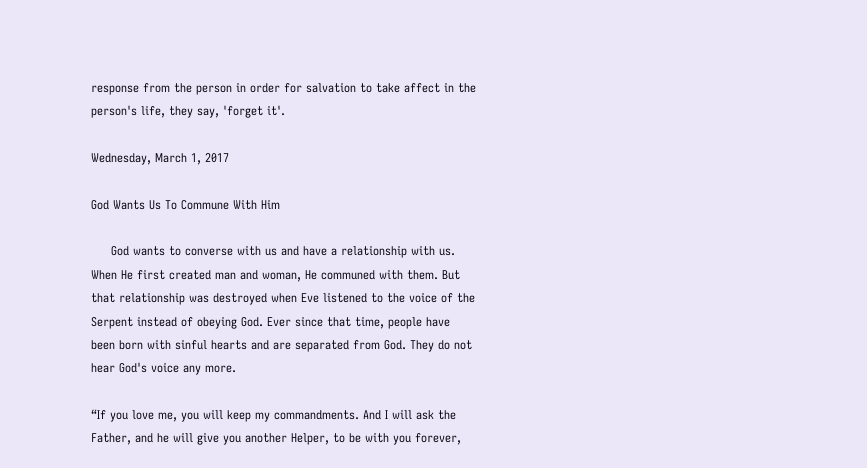response from the person in order for salvation to take affect in the person's life, they say, 'forget it'.

Wednesday, March 1, 2017

God Wants Us To Commune With Him

     God wants to converse with us and have a relationship with us. When He first created man and woman, He communed with them. But that relationship was destroyed when Eve listened to the voice of the Serpent instead of obeying God. Ever since that time, people have been born with sinful hearts and are separated from God. They do not hear God's voice any more.

“If you love me, you will keep my commandments. And I will ask the Father, and he will give you another Helper, to be with you forever,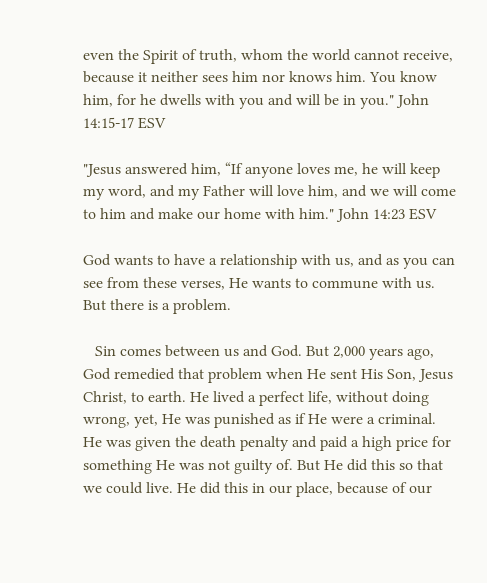even the Spirit of truth, whom the world cannot receive, because it neither sees him nor knows him. You know him, for he dwells with you and will be in you." John 14:15-17 ESV

"Jesus answered him, “If anyone loves me, he will keep my word, and my Father will love him, and we will come to him and make our home with him." John 14:23 ESV

God wants to have a relationship with us, and as you can see from these verses, He wants to commune with us. But there is a problem.

   Sin comes between us and God. But 2,000 years ago, God remedied that problem when He sent His Son, Jesus Christ, to earth. He lived a perfect life, without doing wrong, yet, He was punished as if He were a criminal. He was given the death penalty and paid a high price for something He was not guilty of. But He did this so that we could live. He did this in our place, because of our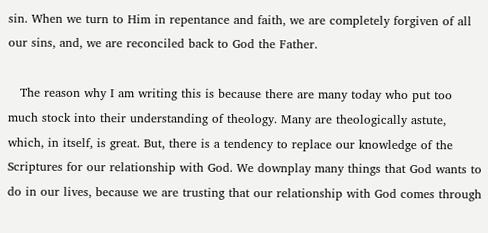sin. When we turn to Him in repentance and faith, we are completely forgiven of all our sins, and, we are reconciled back to God the Father.

   The reason why I am writing this is because there are many today who put too much stock into their understanding of theology. Many are theologically astute, which, in itself, is great. But, there is a tendency to replace our knowledge of the Scriptures for our relationship with God. We downplay many things that God wants to do in our lives, because we are trusting that our relationship with God comes through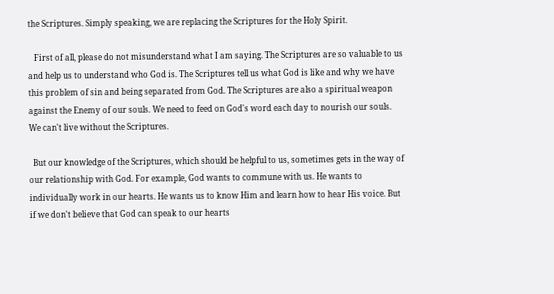the Scriptures. Simply speaking, we are replacing the Scriptures for the Holy Spirit.

   First of all, please do not misunderstand what I am saying. The Scriptures are so valuable to us and help us to understand who God is. The Scriptures tell us what God is like and why we have this problem of sin and being separated from God. The Scriptures are also a spiritual weapon against the Enemy of our souls. We need to feed on God's word each day to nourish our souls. We can't live without the Scriptures.

  But our knowledge of the Scriptures, which should be helpful to us, sometimes gets in the way of our relationship with God. For example, God wants to commune with us. He wants to individually work in our hearts. He wants us to know Him and learn how to hear His voice. But if we don't believe that God can speak to our hearts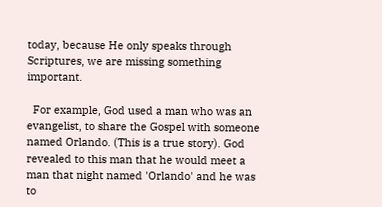today, because He only speaks through Scriptures, we are missing something important.

  For example, God used a man who was an evangelist, to share the Gospel with someone named Orlando. (This is a true story). God revealed to this man that he would meet a man that night named 'Orlando' and he was to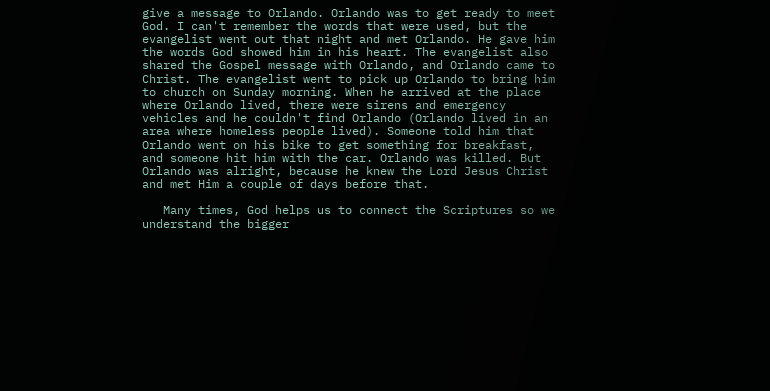give a message to Orlando. Orlando was to get ready to meet God. I can't remember the words that were used, but the evangelist went out that night and met Orlando. He gave him the words God showed him in his heart. The evangelist also shared the Gospel message with Orlando, and Orlando came to Christ. The evangelist went to pick up Orlando to bring him to church on Sunday morning. When he arrived at the place where Orlando lived, there were sirens and emergency vehicles and he couldn't find Orlando (Orlando lived in an area where homeless people lived). Someone told him that Orlando went on his bike to get something for breakfast, and someone hit him with the car. Orlando was killed. But Orlando was alright, because he knew the Lord Jesus Christ and met Him a couple of days before that.

   Many times, God helps us to connect the Scriptures so we understand the bigger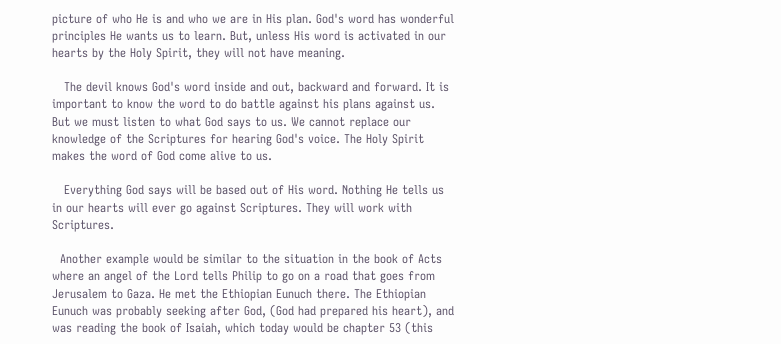picture of who He is and who we are in His plan. God's word has wonderful principles He wants us to learn. But, unless His word is activated in our hearts by the Holy Spirit, they will not have meaning.

   The devil knows God's word inside and out, backward and forward. It is important to know the word to do battle against his plans against us. But we must listen to what God says to us. We cannot replace our knowledge of the Scriptures for hearing God's voice. The Holy Spirit makes the word of God come alive to us.

   Everything God says will be based out of His word. Nothing He tells us in our hearts will ever go against Scriptures. They will work with Scriptures.

  Another example would be similar to the situation in the book of Acts where an angel of the Lord tells Philip to go on a road that goes from Jerusalem to Gaza. He met the Ethiopian Eunuch there. The Ethiopian Eunuch was probably seeking after God, (God had prepared his heart), and was reading the book of Isaiah, which today would be chapter 53 (this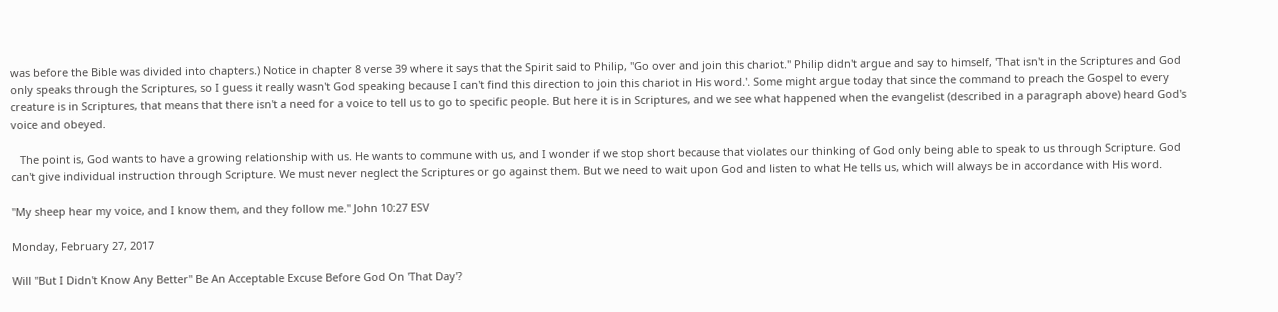was before the Bible was divided into chapters.) Notice in chapter 8 verse 39 where it says that the Spirit said to Philip, "Go over and join this chariot." Philip didn't argue and say to himself, 'That isn't in the Scriptures and God only speaks through the Scriptures, so I guess it really wasn't God speaking because I can't find this direction to join this chariot in His word.'. Some might argue today that since the command to preach the Gospel to every creature is in Scriptures, that means that there isn't a need for a voice to tell us to go to specific people. But here it is in Scriptures, and we see what happened when the evangelist (described in a paragraph above) heard God's voice and obeyed.

   The point is, God wants to have a growing relationship with us. He wants to commune with us, and I wonder if we stop short because that violates our thinking of God only being able to speak to us through Scripture. God can't give individual instruction through Scripture. We must never neglect the Scriptures or go against them. But we need to wait upon God and listen to what He tells us, which will always be in accordance with His word.

"My sheep hear my voice, and I know them, and they follow me." John 10:27 ESV

Monday, February 27, 2017

Will "But I Didn't Know Any Better" Be An Acceptable Excuse Before God On 'That Day'?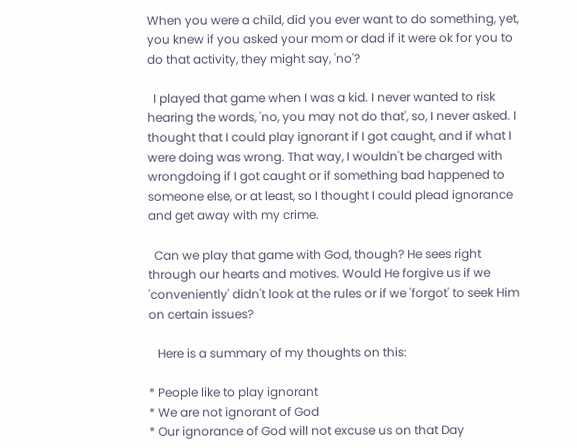When you were a child, did you ever want to do something, yet, you knew if you asked your mom or dad if it were ok for you to do that activity, they might say, 'no'?

  I played that game when I was a kid. I never wanted to risk hearing the words, 'no, you may not do that', so, I never asked. I thought that I could play ignorant if I got caught, and if what I were doing was wrong. That way, I wouldn't be charged with wrongdoing if I got caught or if something bad happened to someone else, or at least, so I thought I could plead ignorance and get away with my crime.

  Can we play that game with God, though? He sees right through our hearts and motives. Would He forgive us if we 'conveniently' didn't look at the rules or if we 'forgot' to seek Him on certain issues?

   Here is a summary of my thoughts on this:

* People like to play ignorant
* We are not ignorant of God
* Our ignorance of God will not excuse us on that Day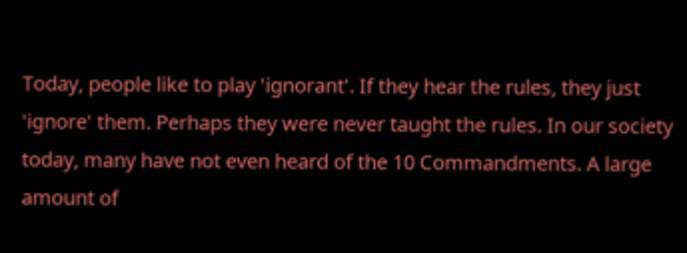Today, people like to play 'ignorant'. If they hear the rules, they just 'ignore' them. Perhaps they were never taught the rules. In our society today, many have not even heard of the 10 Commandments. A large amount of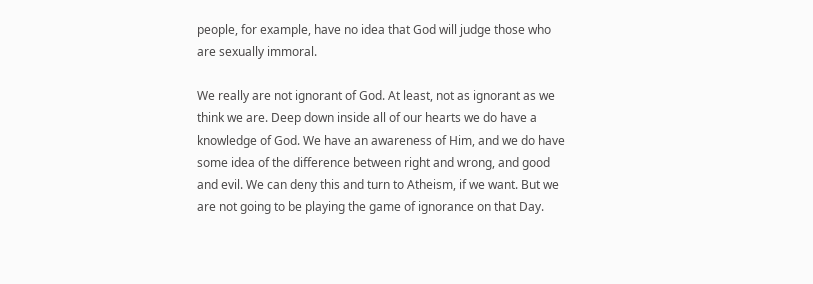people, for example, have no idea that God will judge those who are sexually immoral.

We really are not ignorant of God. At least, not as ignorant as we think we are. Deep down inside all of our hearts we do have a knowledge of God. We have an awareness of Him, and we do have some idea of the difference between right and wrong, and good and evil. We can deny this and turn to Atheism, if we want. But we are not going to be playing the game of ignorance on that Day.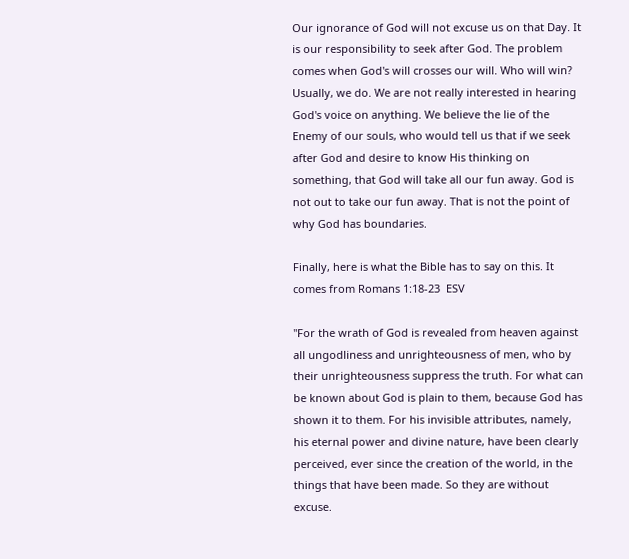Our ignorance of God will not excuse us on that Day. It is our responsibility to seek after God. The problem comes when God's will crosses our will. Who will win? Usually, we do. We are not really interested in hearing God's voice on anything. We believe the lie of the Enemy of our souls, who would tell us that if we seek after God and desire to know His thinking on something, that God will take all our fun away. God is not out to take our fun away. That is not the point of why God has boundaries.

Finally, here is what the Bible has to say on this. It comes from Romans 1:18-23  ESV

"For the wrath of God is revealed from heaven against all ungodliness and unrighteousness of men, who by their unrighteousness suppress the truth. For what can be known about God is plain to them, because God has shown it to them. For his invisible attributes, namely, his eternal power and divine nature, have been clearly perceived, ever since the creation of the world, in the things that have been made. So they are without excuse.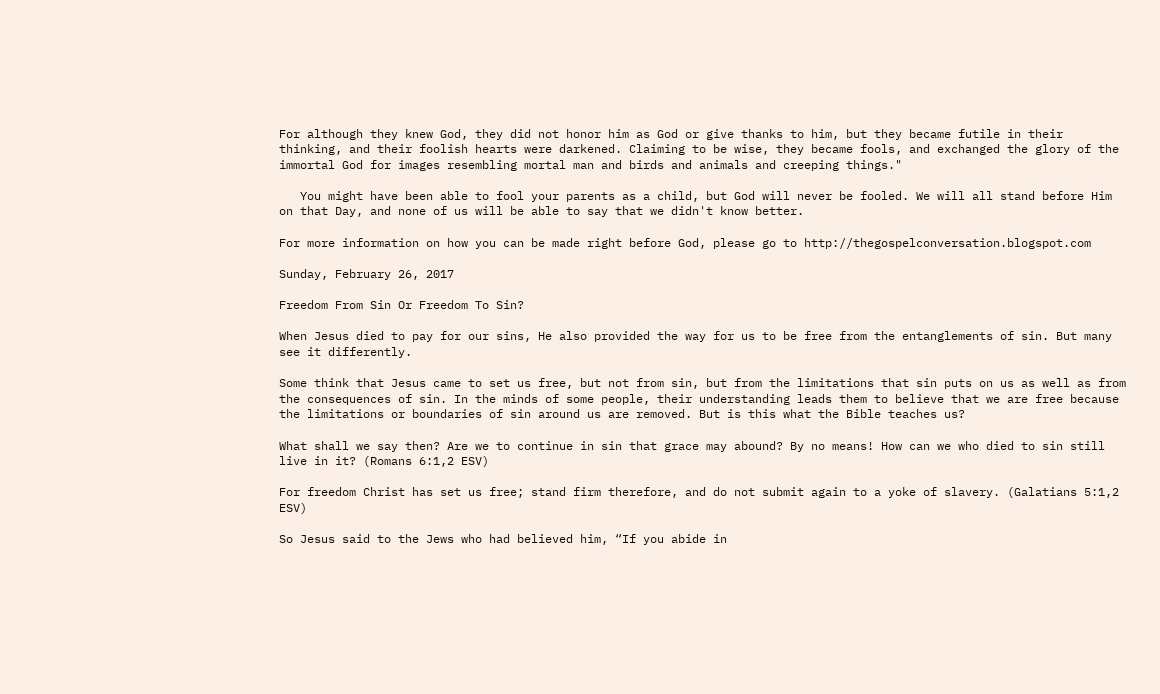For although they knew God, they did not honor him as God or give thanks to him, but they became futile in their thinking, and their foolish hearts were darkened. Claiming to be wise, they became fools, and exchanged the glory of the immortal God for images resembling mortal man and birds and animals and creeping things."

   You might have been able to fool your parents as a child, but God will never be fooled. We will all stand before Him on that Day, and none of us will be able to say that we didn't know better.

For more information on how you can be made right before God, please go to http://thegospelconversation.blogspot.com

Sunday, February 26, 2017

Freedom From Sin Or Freedom To Sin?

When Jesus died to pay for our sins, He also provided the way for us to be free from the entanglements of sin. But many see it differently.

Some think that Jesus came to set us free, but not from sin, but from the limitations that sin puts on us as well as from the consequences of sin. In the minds of some people, their understanding leads them to believe that we are free because the limitations or boundaries of sin around us are removed. But is this what the Bible teaches us?

What shall we say then? Are we to continue in sin that grace may abound? By no means! How can we who died to sin still live in it? (Romans 6:1,2 ESV)

For freedom Christ has set us free; stand firm therefore, and do not submit again to a yoke of slavery. (Galatians 5:1,2 ESV)

So Jesus said to the Jews who had believed him, “If you abide in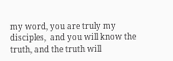my word, you are truly my disciples,  and you will know the truth, and the truth will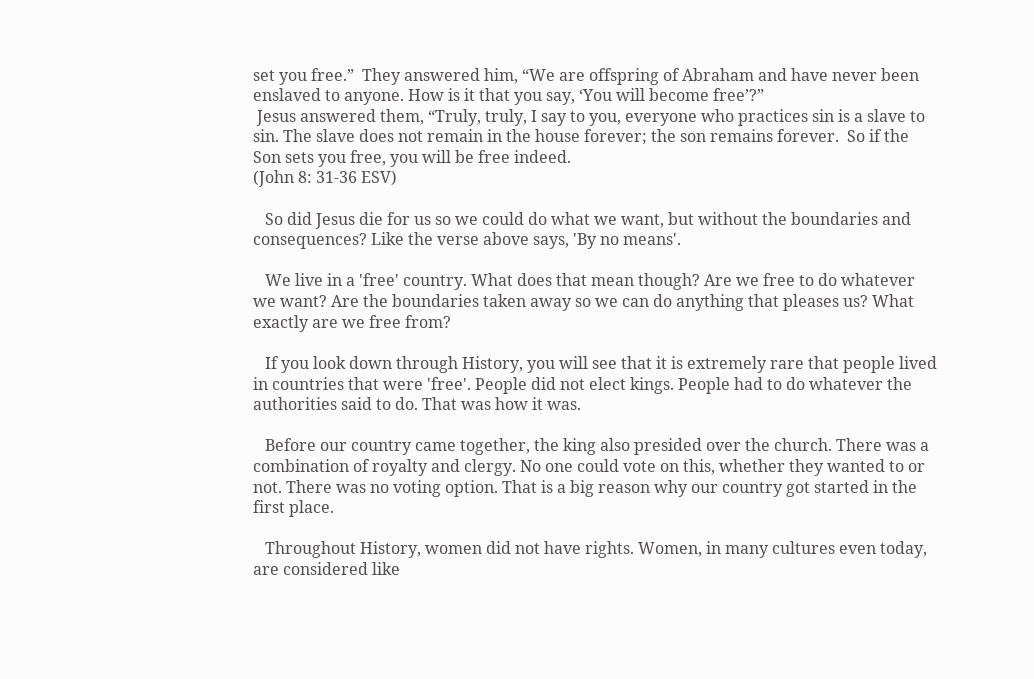set you free.”  They answered him, “We are offspring of Abraham and have never been enslaved to anyone. How is it that you say, ‘You will become free’?”
 Jesus answered them, “Truly, truly, I say to you, everyone who practices sin is a slave to sin. The slave does not remain in the house forever; the son remains forever.  So if the Son sets you free, you will be free indeed.
(John 8: 31-36 ESV)

   So did Jesus die for us so we could do what we want, but without the boundaries and consequences? Like the verse above says, 'By no means'.

   We live in a 'free' country. What does that mean though? Are we free to do whatever we want? Are the boundaries taken away so we can do anything that pleases us? What exactly are we free from?

   If you look down through History, you will see that it is extremely rare that people lived in countries that were 'free'. People did not elect kings. People had to do whatever the authorities said to do. That was how it was.

   Before our country came together, the king also presided over the church. There was a combination of royalty and clergy. No one could vote on this, whether they wanted to or not. There was no voting option. That is a big reason why our country got started in the first place.

   Throughout History, women did not have rights. Women, in many cultures even today, are considered like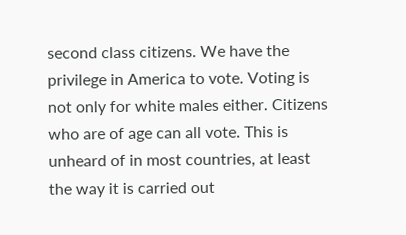second class citizens. We have the privilege in America to vote. Voting is not only for white males either. Citizens who are of age can all vote. This is unheard of in most countries, at least the way it is carried out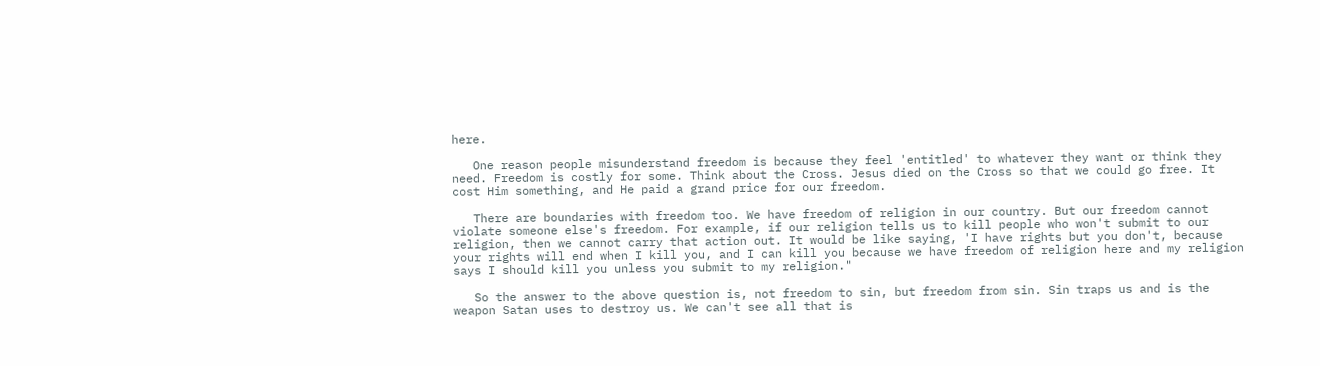here.

   One reason people misunderstand freedom is because they feel 'entitled' to whatever they want or think they need. Freedom is costly for some. Think about the Cross. Jesus died on the Cross so that we could go free. It cost Him something, and He paid a grand price for our freedom.

   There are boundaries with freedom too. We have freedom of religion in our country. But our freedom cannot violate someone else's freedom. For example, if our religion tells us to kill people who won't submit to our religion, then we cannot carry that action out. It would be like saying, 'I have rights but you don't, because your rights will end when I kill you, and I can kill you because we have freedom of religion here and my religion says I should kill you unless you submit to my religion."

   So the answer to the above question is, not freedom to sin, but freedom from sin. Sin traps us and is the weapon Satan uses to destroy us. We can't see all that is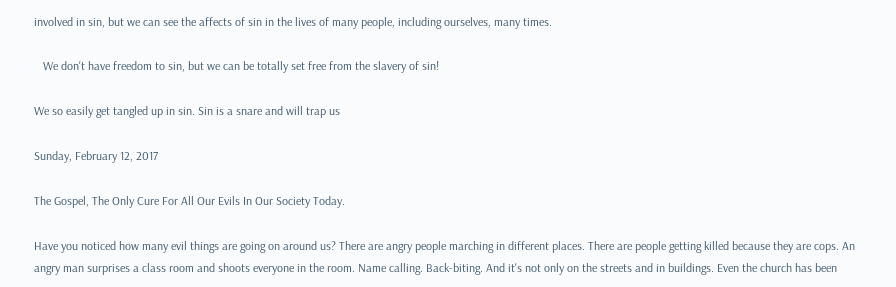involved in sin, but we can see the affects of sin in the lives of many people, including ourselves, many times.

   We don't have freedom to sin, but we can be totally set free from the slavery of sin!

We so easily get tangled up in sin. Sin is a snare and will trap us

Sunday, February 12, 2017

The Gospel, The Only Cure For All Our Evils In Our Society Today.

Have you noticed how many evil things are going on around us? There are angry people marching in different places. There are people getting killed because they are cops. An angry man surprises a class room and shoots everyone in the room. Name calling. Back-biting. And it's not only on the streets and in buildings. Even the church has been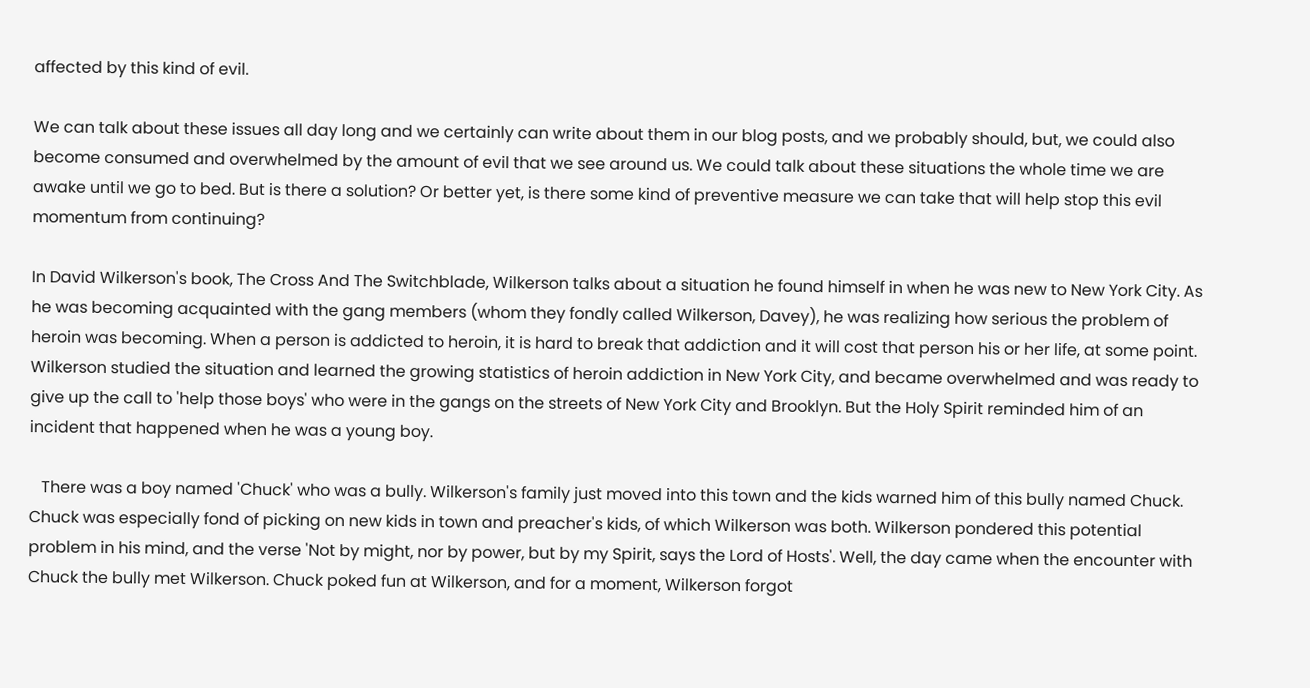affected by this kind of evil.

We can talk about these issues all day long and we certainly can write about them in our blog posts, and we probably should, but, we could also become consumed and overwhelmed by the amount of evil that we see around us. We could talk about these situations the whole time we are awake until we go to bed. But is there a solution? Or better yet, is there some kind of preventive measure we can take that will help stop this evil momentum from continuing?

In David Wilkerson's book, The Cross And The Switchblade, Wilkerson talks about a situation he found himself in when he was new to New York City. As he was becoming acquainted with the gang members (whom they fondly called Wilkerson, Davey), he was realizing how serious the problem of heroin was becoming. When a person is addicted to heroin, it is hard to break that addiction and it will cost that person his or her life, at some point. Wilkerson studied the situation and learned the growing statistics of heroin addiction in New York City, and became overwhelmed and was ready to give up the call to 'help those boys' who were in the gangs on the streets of New York City and Brooklyn. But the Holy Spirit reminded him of an incident that happened when he was a young boy.

   There was a boy named 'Chuck' who was a bully. Wilkerson's family just moved into this town and the kids warned him of this bully named Chuck. Chuck was especially fond of picking on new kids in town and preacher's kids, of which Wilkerson was both. Wilkerson pondered this potential problem in his mind, and the verse 'Not by might, nor by power, but by my Spirit, says the Lord of Hosts'. Well, the day came when the encounter with Chuck the bully met Wilkerson. Chuck poked fun at Wilkerson, and for a moment, Wilkerson forgot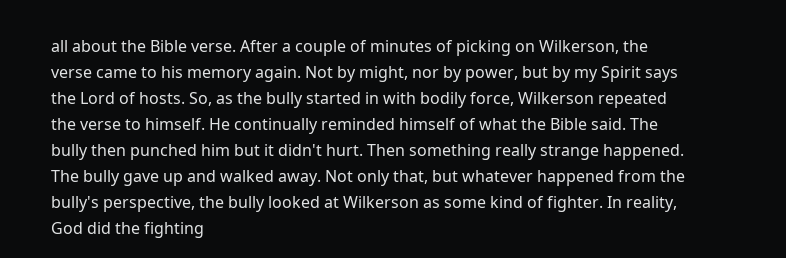all about the Bible verse. After a couple of minutes of picking on Wilkerson, the verse came to his memory again. Not by might, nor by power, but by my Spirit says the Lord of hosts. So, as the bully started in with bodily force, Wilkerson repeated the verse to himself. He continually reminded himself of what the Bible said. The bully then punched him but it didn't hurt. Then something really strange happened. The bully gave up and walked away. Not only that, but whatever happened from the bully's perspective, the bully looked at Wilkerson as some kind of fighter. In reality, God did the fighting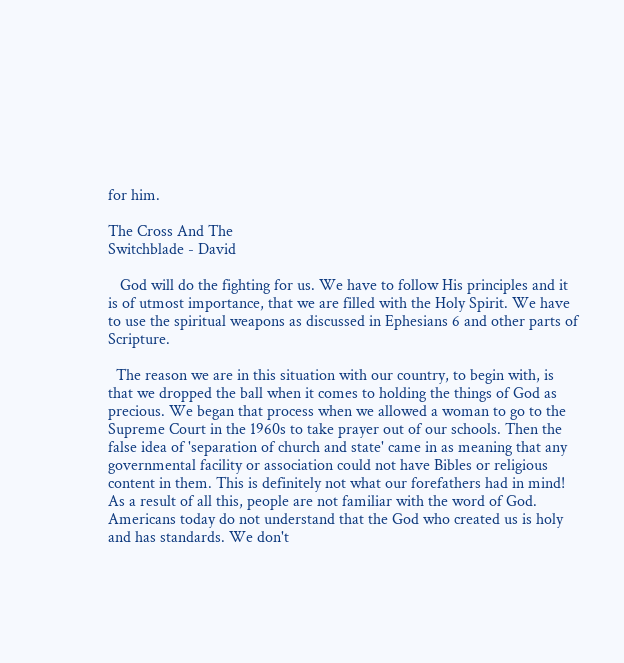for him.

The Cross And The
Switchblade - David

   God will do the fighting for us. We have to follow His principles and it is of utmost importance, that we are filled with the Holy Spirit. We have to use the spiritual weapons as discussed in Ephesians 6 and other parts of Scripture.

  The reason we are in this situation with our country, to begin with, is that we dropped the ball when it comes to holding the things of God as precious. We began that process when we allowed a woman to go to the Supreme Court in the 1960s to take prayer out of our schools. Then the false idea of 'separation of church and state' came in as meaning that any governmental facility or association could not have Bibles or religious content in them. This is definitely not what our forefathers had in mind! As a result of all this, people are not familiar with the word of God. Americans today do not understand that the God who created us is holy and has standards. We don't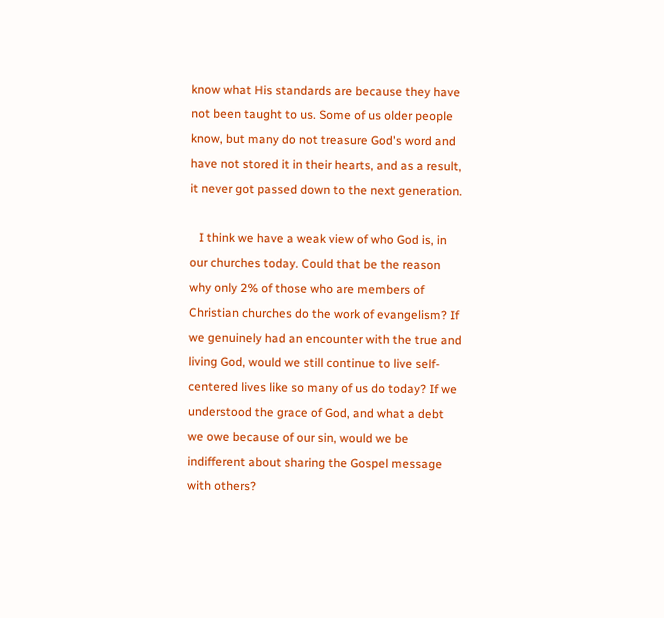know what His standards are because they have not been taught to us. Some of us older people know, but many do not treasure God's word and have not stored it in their hearts, and as a result, it never got passed down to the next generation.

   I think we have a weak view of who God is, in our churches today. Could that be the reason why only 2% of those who are members of Christian churches do the work of evangelism? If we genuinely had an encounter with the true and living God, would we still continue to live self-centered lives like so many of us do today? If we understood the grace of God, and what a debt we owe because of our sin, would we be indifferent about sharing the Gospel message with others?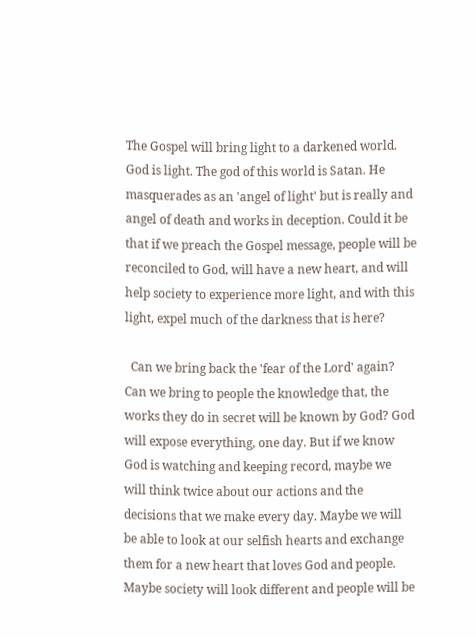The Gospel will bring light to a darkened world. God is light. The god of this world is Satan. He masquerades as an 'angel of light' but is really and angel of death and works in deception. Could it be that if we preach the Gospel message, people will be reconciled to God, will have a new heart, and will help society to experience more light, and with this light, expel much of the darkness that is here?

  Can we bring back the 'fear of the Lord' again? Can we bring to people the knowledge that, the works they do in secret will be known by God? God will expose everything, one day. But if we know God is watching and keeping record, maybe we will think twice about our actions and the decisions that we make every day. Maybe we will be able to look at our selfish hearts and exchange them for a new heart that loves God and people. Maybe society will look different and people will be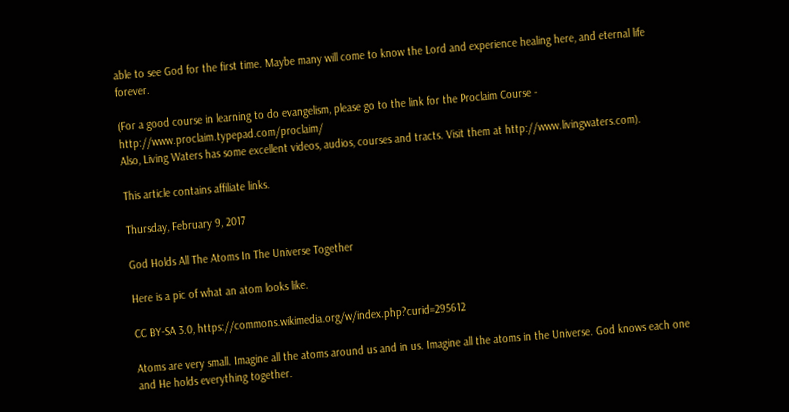able to see God for the first time. Maybe many will come to know the Lord and experience healing here, and eternal life forever.

(For a good course in learning to do evangelism, please go to the link for the Proclaim Course - http://www.proclaim.typepad.com/proclaim/
Also, Living Waters has some excellent videos, audios, courses and tracts. Visit them at http://www.livingwaters.com).

This article contains affiliate links.

Thursday, February 9, 2017

God Holds All The Atoms In The Universe Together

Here is a pic of what an atom looks like.

CC BY-SA 3.0, https://commons.wikimedia.org/w/index.php?curid=295612

Atoms are very small. Imagine all the atoms around us and in us. Imagine all the atoms in the Universe. God knows each one and He holds everything together.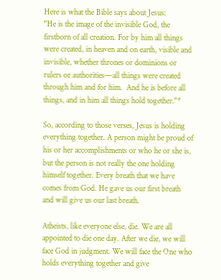Here is what the Bible says about Jesus:
"He is the image of the invisible God, the firstborn of all creation. For by him all things were created, in heaven and on earth, visible and invisible, whether thrones or dominions or rulers or authorities—all things were created through him and for him.  And he is before all things, and in him all things hold together."*

So, according to those verses, Jesus is holding everything together. A person might be proud of his or her accomplishments or who he or she is, but the person is not really the one holding himself together. Every breath that we have comes from God. He gave us our first breath and will give us our last breath.

Atheists, like everyone else, die. We are all appointed to die one day. After we die, we will face God in judgment. We will face the One who holds everything together and give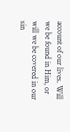account of our lives. Will we be found in Him, or will we be covered in our sin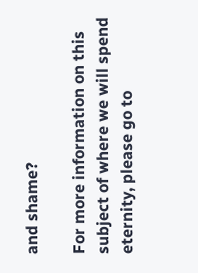and shame?

For more information on this subject of where we will spend eternity, please go to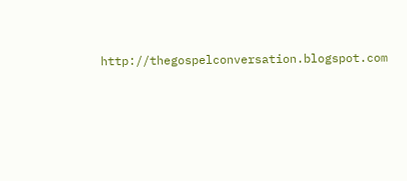http://thegospelconversation.blogspot.com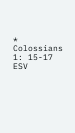* Colossians 1: 15-17 ESV